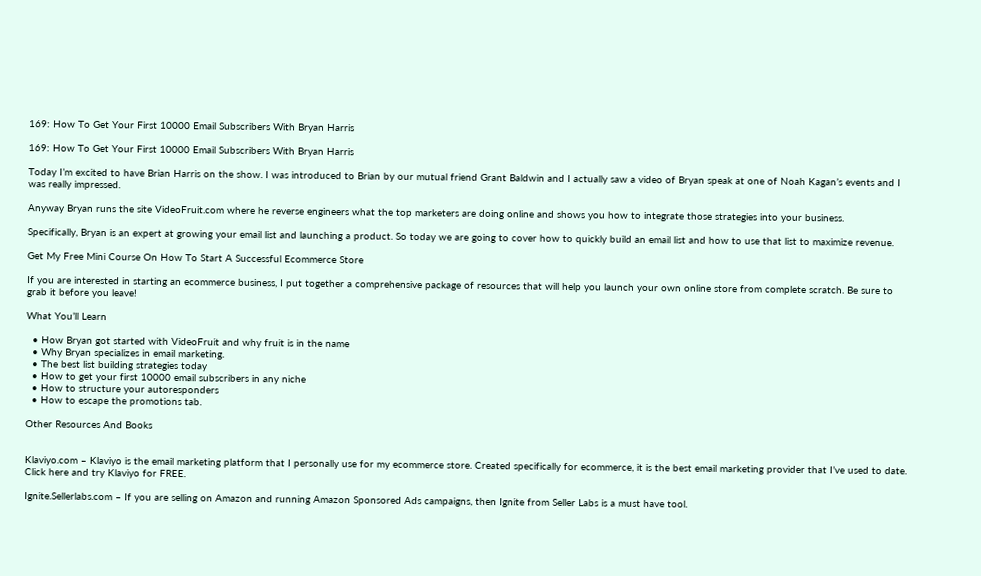169: How To Get Your First 10000 Email Subscribers With Bryan Harris

169: How To Get Your First 10000 Email Subscribers With Bryan Harris

Today I’m excited to have Brian Harris on the show. I was introduced to Brian by our mutual friend Grant Baldwin and I actually saw a video of Bryan speak at one of Noah Kagan’s events and I was really impressed.

Anyway Bryan runs the site VideoFruit.com where he reverse engineers what the top marketers are doing online and shows you how to integrate those strategies into your business.

Specifically, Bryan is an expert at growing your email list and launching a product. So today we are going to cover how to quickly build an email list and how to use that list to maximize revenue.

Get My Free Mini Course On How To Start A Successful Ecommerce Store

If you are interested in starting an ecommerce business, I put together a comprehensive package of resources that will help you launch your own online store from complete scratch. Be sure to grab it before you leave!

What You’ll Learn

  • How Bryan got started with VideoFruit and why fruit is in the name
  • Why Bryan specializes in email marketing.
  • The best list building strategies today
  • How to get your first 10000 email subscribers in any niche
  • How to structure your autoresponders
  • How to escape the promotions tab.

Other Resources And Books


Klaviyo.com – Klaviyo is the email marketing platform that I personally use for my ecommerce store. Created specifically for ecommerce, it is the best email marketing provider that I’ve used to date. Click here and try Klaviyo for FREE.

Ignite.Sellerlabs.com – If you are selling on Amazon and running Amazon Sponsored Ads campaigns, then Ignite from Seller Labs is a must have tool.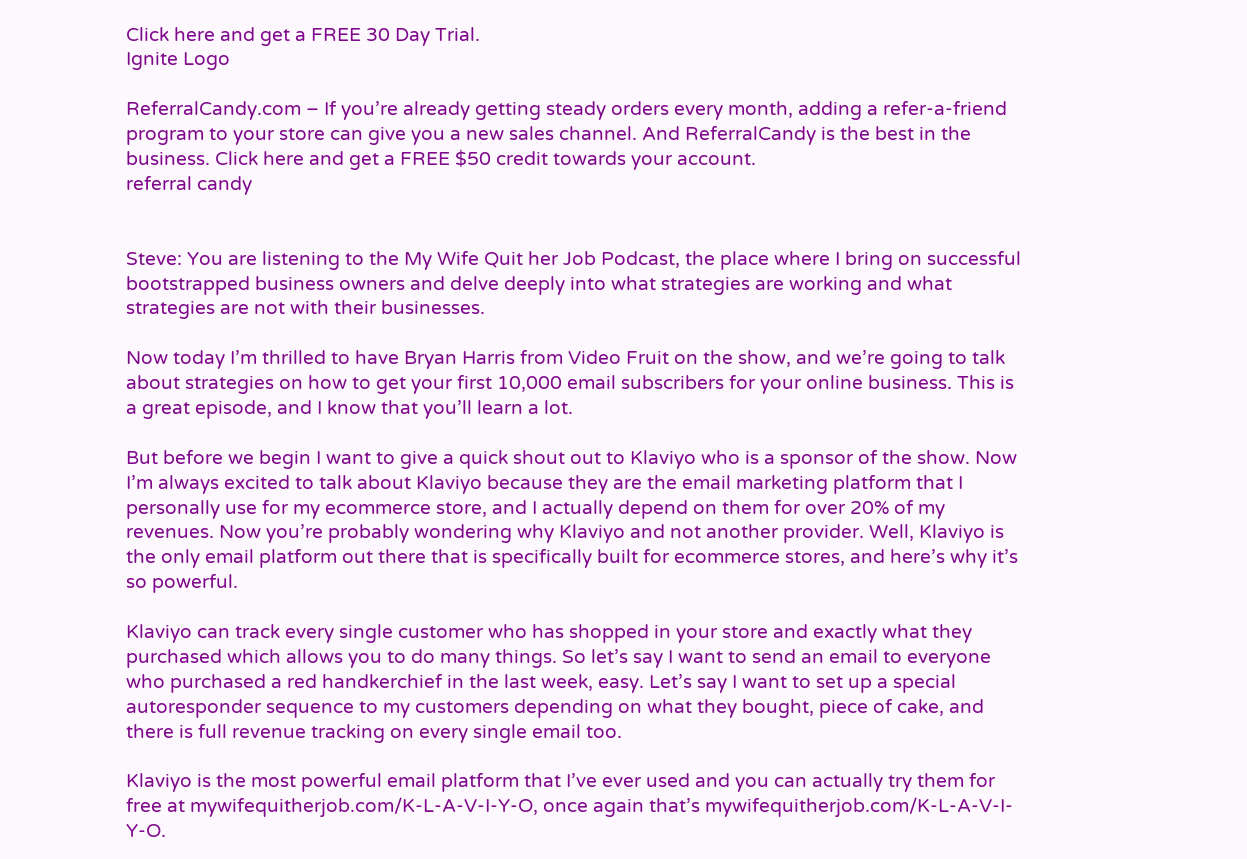Click here and get a FREE 30 Day Trial.
Ignite Logo

ReferralCandy.com – If you’re already getting steady orders every month, adding a refer-a-friend program to your store can give you a new sales channel. And ReferralCandy is the best in the business. Click here and get a FREE $50 credit towards your account.
referral candy


Steve: You are listening to the My Wife Quit her Job Podcast, the place where I bring on successful bootstrapped business owners and delve deeply into what strategies are working and what strategies are not with their businesses.

Now today I’m thrilled to have Bryan Harris from Video Fruit on the show, and we’re going to talk about strategies on how to get your first 10,000 email subscribers for your online business. This is a great episode, and I know that you’ll learn a lot.

But before we begin I want to give a quick shout out to Klaviyo who is a sponsor of the show. Now I’m always excited to talk about Klaviyo because they are the email marketing platform that I personally use for my ecommerce store, and I actually depend on them for over 20% of my revenues. Now you’re probably wondering why Klaviyo and not another provider. Well, Klaviyo is the only email platform out there that is specifically built for ecommerce stores, and here’s why it’s so powerful.

Klaviyo can track every single customer who has shopped in your store and exactly what they purchased which allows you to do many things. So let’s say I want to send an email to everyone who purchased a red handkerchief in the last week, easy. Let’s say I want to set up a special autoresponder sequence to my customers depending on what they bought, piece of cake, and there is full revenue tracking on every single email too.

Klaviyo is the most powerful email platform that I’ve ever used and you can actually try them for free at mywifequitherjob.com/K-L-A-V-I-Y-O, once again that’s mywifequitherjob.com/K-L-A-V-I-Y-O.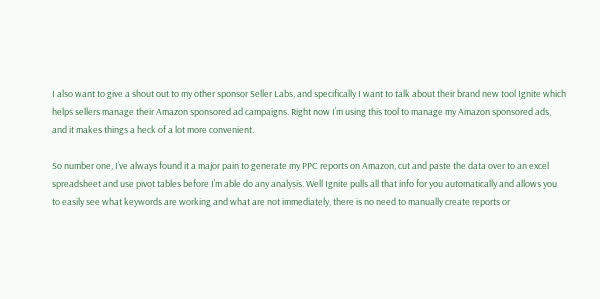I also want to give a shout out to my other sponsor Seller Labs, and specifically I want to talk about their brand new tool Ignite which helps sellers manage their Amazon sponsored ad campaigns. Right now I’m using this tool to manage my Amazon sponsored ads, and it makes things a heck of a lot more convenient.

So number one, I’ve always found it a major pain to generate my PPC reports on Amazon, cut and paste the data over to an excel spreadsheet and use pivot tables before I’m able do any analysis. Well Ignite pulls all that info for you automatically and allows you to easily see what keywords are working and what are not immediately, there is no need to manually create reports or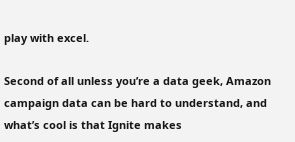play with excel.

Second of all unless you’re a data geek, Amazon campaign data can be hard to understand, and what’s cool is that Ignite makes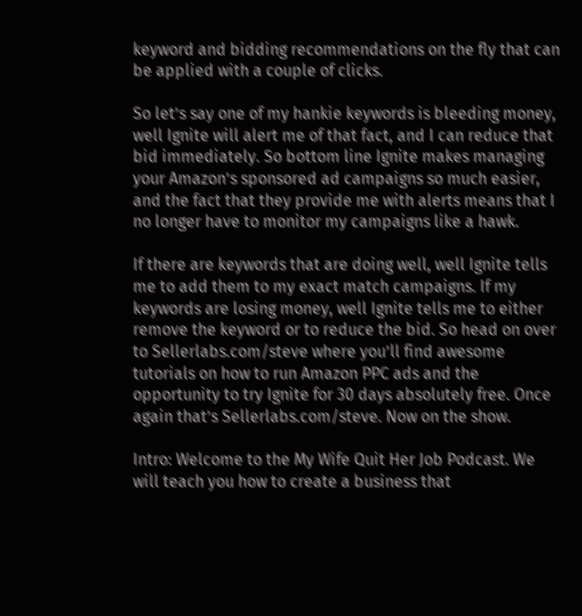keyword and bidding recommendations on the fly that can be applied with a couple of clicks.

So let’s say one of my hankie keywords is bleeding money, well Ignite will alert me of that fact, and I can reduce that bid immediately. So bottom line Ignite makes managing your Amazon’s sponsored ad campaigns so much easier, and the fact that they provide me with alerts means that I no longer have to monitor my campaigns like a hawk.

If there are keywords that are doing well, well Ignite tells me to add them to my exact match campaigns. If my keywords are losing money, well Ignite tells me to either remove the keyword or to reduce the bid. So head on over to Sellerlabs.com/steve where you’ll find awesome tutorials on how to run Amazon PPC ads and the opportunity to try Ignite for 30 days absolutely free. Once again that’s Sellerlabs.com/steve. Now on the show.

Intro: Welcome to the My Wife Quit Her Job Podcast. We will teach you how to create a business that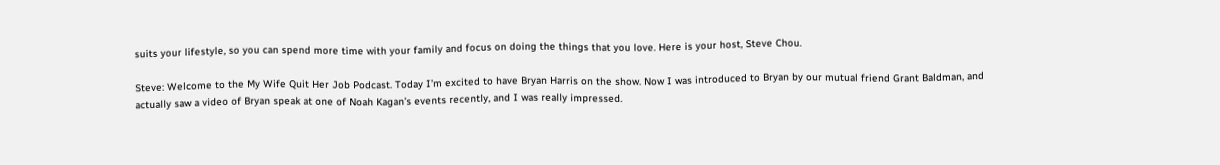suits your lifestyle, so you can spend more time with your family and focus on doing the things that you love. Here is your host, Steve Chou.

Steve: Welcome to the My Wife Quit Her Job Podcast. Today I’m excited to have Bryan Harris on the show. Now I was introduced to Bryan by our mutual friend Grant Baldman, and actually saw a video of Bryan speak at one of Noah Kagan’s events recently, and I was really impressed.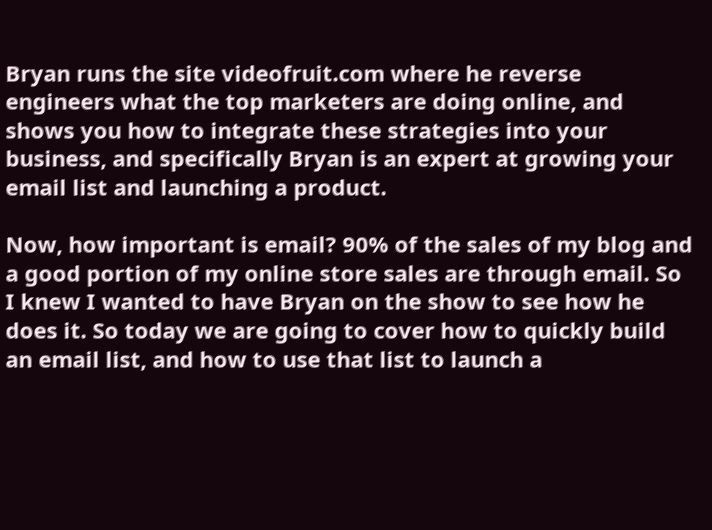Bryan runs the site videofruit.com where he reverse engineers what the top marketers are doing online, and shows you how to integrate these strategies into your business, and specifically Bryan is an expert at growing your email list and launching a product.

Now, how important is email? 90% of the sales of my blog and a good portion of my online store sales are through email. So I knew I wanted to have Bryan on the show to see how he does it. So today we are going to cover how to quickly build an email list, and how to use that list to launch a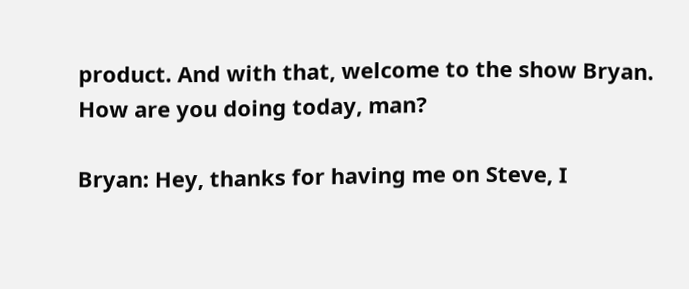product. And with that, welcome to the show Bryan. How are you doing today, man?

Bryan: Hey, thanks for having me on Steve, I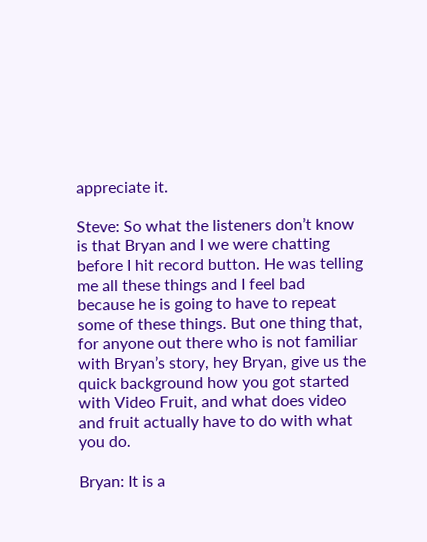appreciate it.

Steve: So what the listeners don’t know is that Bryan and I we were chatting before I hit record button. He was telling me all these things and I feel bad because he is going to have to repeat some of these things. But one thing that, for anyone out there who is not familiar with Bryan’s story, hey Bryan, give us the quick background how you got started with Video Fruit, and what does video and fruit actually have to do with what you do.

Bryan: It is a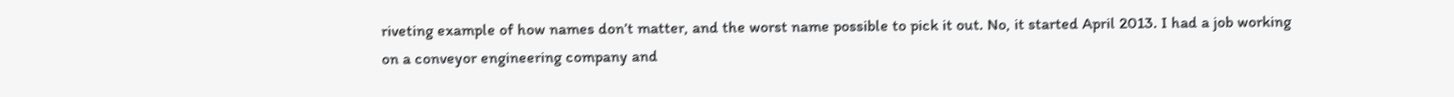riveting example of how names don’t matter, and the worst name possible to pick it out. No, it started April 2013. I had a job working on a conveyor engineering company and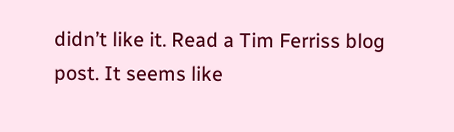didn’t like it. Read a Tim Ferriss blog post. It seems like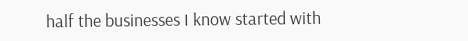half the businesses I know started with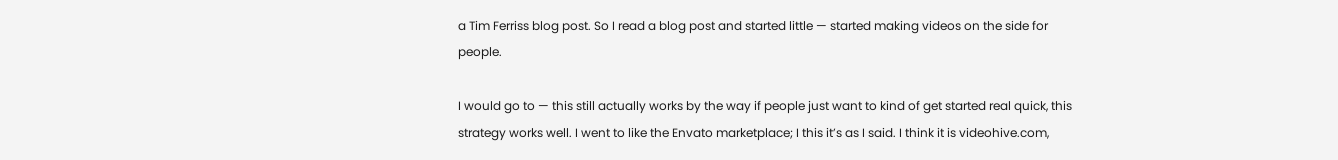a Tim Ferriss blog post. So I read a blog post and started little — started making videos on the side for people.

I would go to — this still actually works by the way if people just want to kind of get started real quick, this strategy works well. I went to like the Envato marketplace; I this it’s as I said. I think it is videohive.com,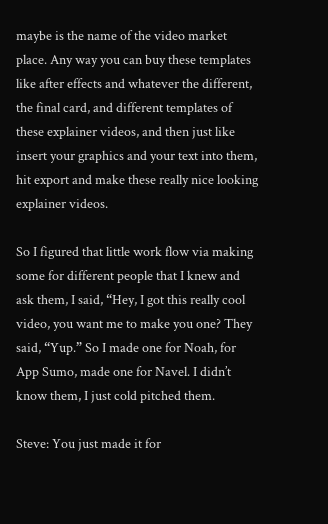maybe is the name of the video market place. Any way you can buy these templates like after effects and whatever the different, the final card, and different templates of these explainer videos, and then just like insert your graphics and your text into them, hit export and make these really nice looking explainer videos.

So I figured that little work flow via making some for different people that I knew and ask them, I said, “Hey, I got this really cool video, you want me to make you one? They said, “Yup.” So I made one for Noah, for App Sumo, made one for Navel. I didn’t know them, I just cold pitched them.

Steve: You just made it for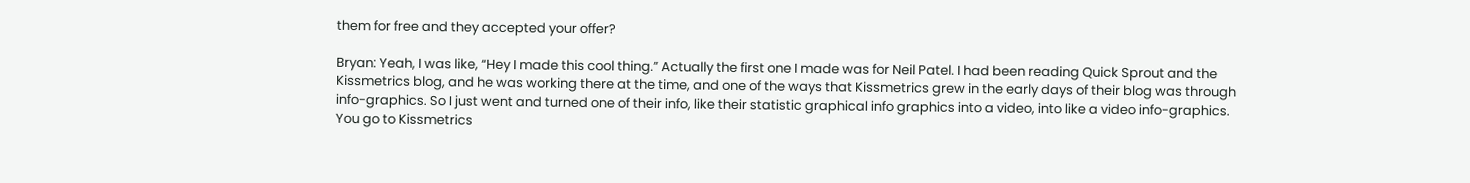them for free and they accepted your offer?

Bryan: Yeah, I was like, “Hey I made this cool thing.” Actually the first one I made was for Neil Patel. I had been reading Quick Sprout and the Kissmetrics blog, and he was working there at the time, and one of the ways that Kissmetrics grew in the early days of their blog was through info-graphics. So I just went and turned one of their info, like their statistic graphical info graphics into a video, into like a video info-graphics. You go to Kissmetrics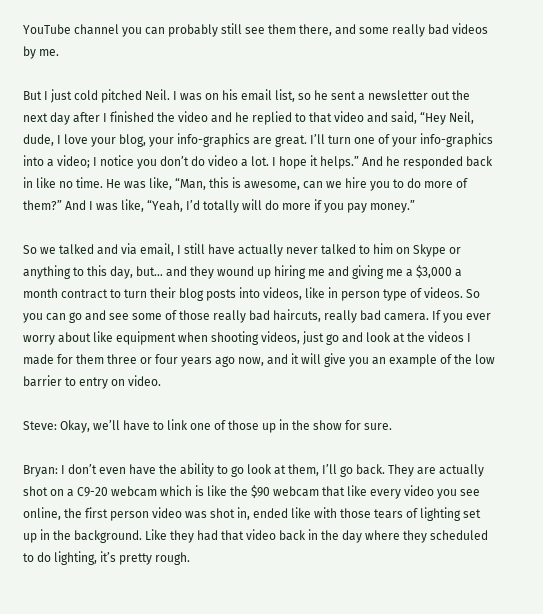YouTube channel you can probably still see them there, and some really bad videos by me.

But I just cold pitched Neil. I was on his email list, so he sent a newsletter out the next day after I finished the video and he replied to that video and said, “Hey Neil, dude, I love your blog, your info-graphics are great. I’ll turn one of your info-graphics into a video; I notice you don’t do video a lot. I hope it helps.” And he responded back in like no time. He was like, “Man, this is awesome, can we hire you to do more of them?” And I was like, “Yeah, I’d totally will do more if you pay money.”

So we talked and via email, I still have actually never talked to him on Skype or anything to this day, but… and they wound up hiring me and giving me a $3,000 a month contract to turn their blog posts into videos, like in person type of videos. So you can go and see some of those really bad haircuts, really bad camera. If you ever worry about like equipment when shooting videos, just go and look at the videos I made for them three or four years ago now, and it will give you an example of the low barrier to entry on video.

Steve: Okay, we’ll have to link one of those up in the show for sure.

Bryan: I don’t even have the ability to go look at them, I’ll go back. They are actually shot on a C9-20 webcam which is like the $90 webcam that like every video you see online, the first person video was shot in, ended like with those tears of lighting set up in the background. Like they had that video back in the day where they scheduled to do lighting, it’s pretty rough.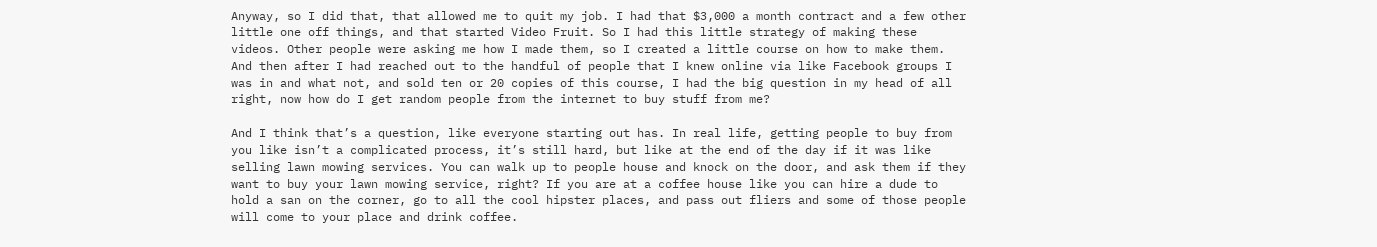Anyway, so I did that, that allowed me to quit my job. I had that $3,000 a month contract and a few other little one off things, and that started Video Fruit. So I had this little strategy of making these videos. Other people were asking me how I made them, so I created a little course on how to make them. And then after I had reached out to the handful of people that I knew online via like Facebook groups I was in and what not, and sold ten or 20 copies of this course, I had the big question in my head of all right, now how do I get random people from the internet to buy stuff from me?

And I think that’s a question, like everyone starting out has. In real life, getting people to buy from you like isn’t a complicated process, it’s still hard, but like at the end of the day if it was like selling lawn mowing services. You can walk up to people house and knock on the door, and ask them if they want to buy your lawn mowing service, right? If you are at a coffee house like you can hire a dude to hold a san on the corner, go to all the cool hipster places, and pass out fliers and some of those people will come to your place and drink coffee.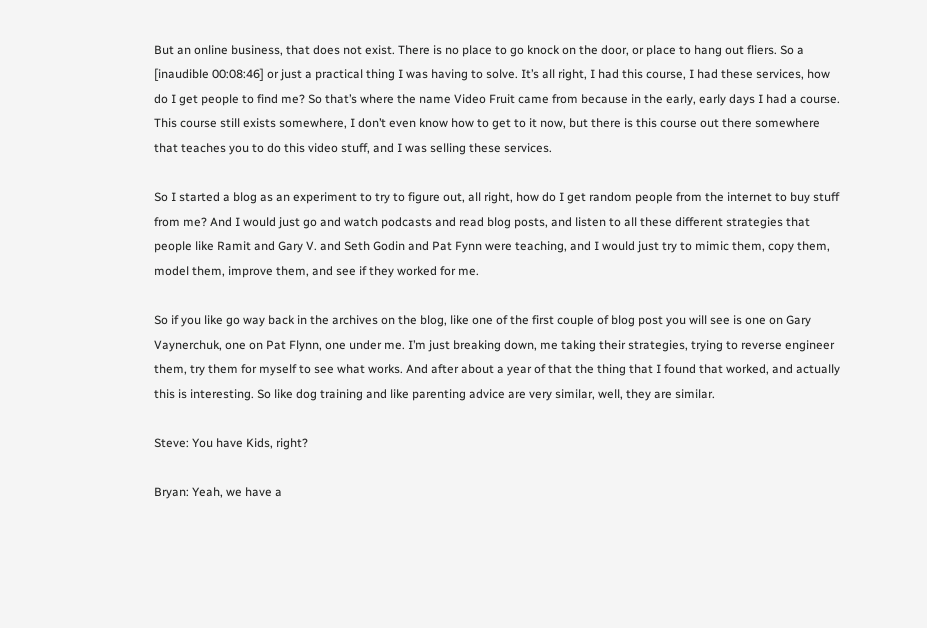But an online business, that does not exist. There is no place to go knock on the door, or place to hang out fliers. So a [inaudible 00:08:46] or just a practical thing I was having to solve. It’s all right, I had this course, I had these services, how do I get people to find me? So that’s where the name Video Fruit came from because in the early, early days I had a course. This course still exists somewhere, I don’t even know how to get to it now, but there is this course out there somewhere that teaches you to do this video stuff, and I was selling these services.

So I started a blog as an experiment to try to figure out, all right, how do I get random people from the internet to buy stuff from me? And I would just go and watch podcasts and read blog posts, and listen to all these different strategies that people like Ramit and Gary V. and Seth Godin and Pat Fynn were teaching, and I would just try to mimic them, copy them, model them, improve them, and see if they worked for me.

So if you like go way back in the archives on the blog, like one of the first couple of blog post you will see is one on Gary Vaynerchuk, one on Pat Flynn, one under me. I’m just breaking down, me taking their strategies, trying to reverse engineer them, try them for myself to see what works. And after about a year of that the thing that I found that worked, and actually this is interesting. So like dog training and like parenting advice are very similar, well, they are similar.

Steve: You have Kids, right?

Bryan: Yeah, we have a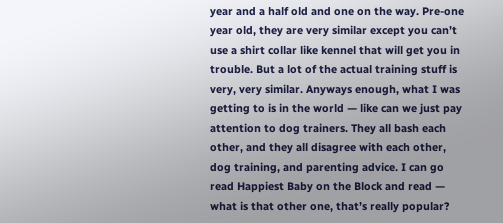year and a half old and one on the way. Pre-one year old, they are very similar except you can’t use a shirt collar like kennel that will get you in trouble. But a lot of the actual training stuff is very, very similar. Anyways enough, what I was getting to is in the world — like can we just pay attention to dog trainers. They all bash each other, and they all disagree with each other, dog training, and parenting advice. I can go read Happiest Baby on the Block and read — what is that other one, that’s really popular?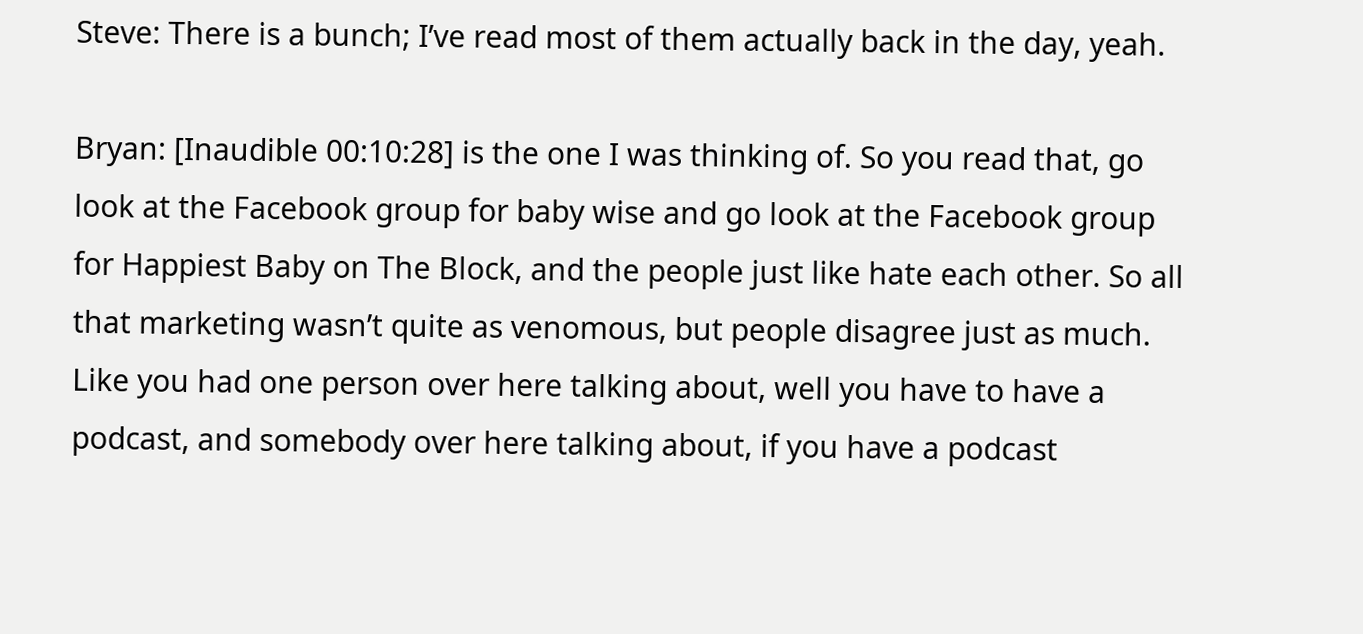Steve: There is a bunch; I’ve read most of them actually back in the day, yeah.

Bryan: [Inaudible 00:10:28] is the one I was thinking of. So you read that, go look at the Facebook group for baby wise and go look at the Facebook group for Happiest Baby on The Block, and the people just like hate each other. So all that marketing wasn’t quite as venomous, but people disagree just as much. Like you had one person over here talking about, well you have to have a podcast, and somebody over here talking about, if you have a podcast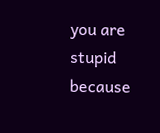you are stupid because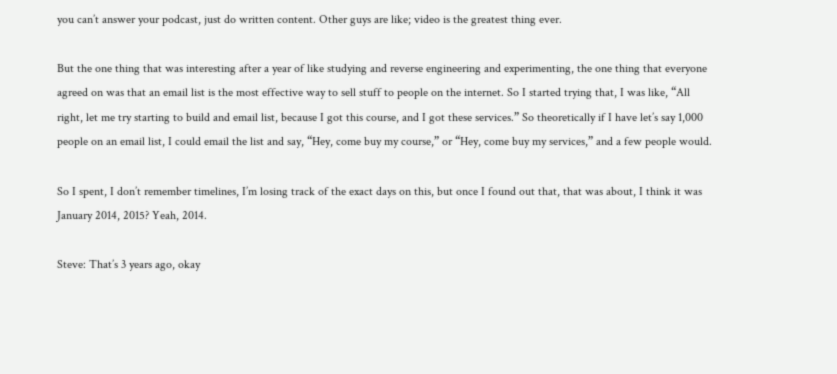you can’t answer your podcast, just do written content. Other guys are like; video is the greatest thing ever.

But the one thing that was interesting after a year of like studying and reverse engineering and experimenting, the one thing that everyone agreed on was that an email list is the most effective way to sell stuff to people on the internet. So I started trying that, I was like, “All right, let me try starting to build and email list, because I got this course, and I got these services.” So theoretically if I have let’s say 1,000 people on an email list, I could email the list and say, “Hey, come buy my course,” or “Hey, come buy my services,” and a few people would.

So I spent, I don’t remember timelines, I’m losing track of the exact days on this, but once I found out that, that was about, I think it was January 2014, 2015? Yeah, 2014.

Steve: That’s 3 years ago, okay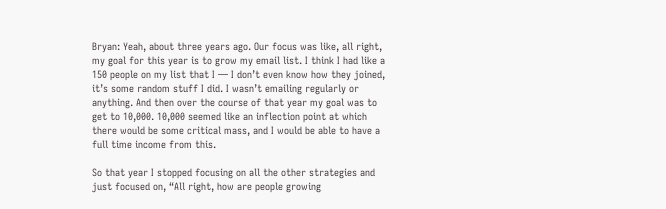Bryan: Yeah, about three years ago. Our focus was like, all right, my goal for this year is to grow my email list. I think I had like a 150 people on my list that I — I don’t even know how they joined, it’s some random stuff I did. I wasn’t emailing regularly or anything. And then over the course of that year my goal was to get to 10,000. 10,000 seemed like an inflection point at which there would be some critical mass, and I would be able to have a full time income from this.

So that year I stopped focusing on all the other strategies and just focused on, “All right, how are people growing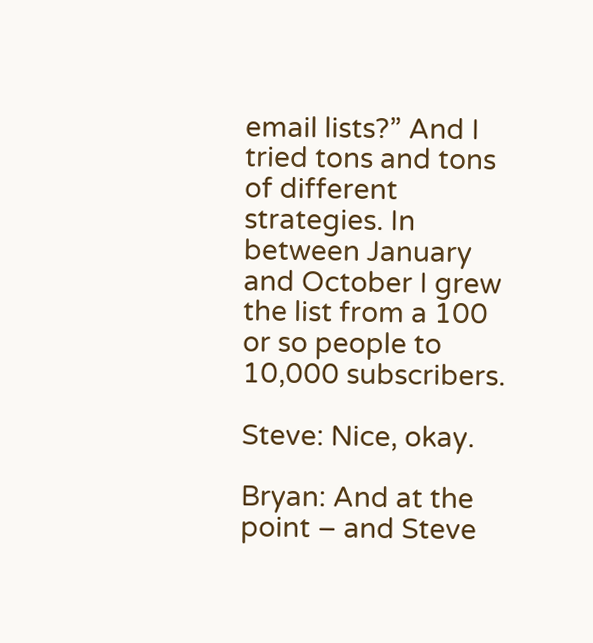email lists?” And I tried tons and tons of different strategies. In between January and October I grew the list from a 100 or so people to 10,000 subscribers.

Steve: Nice, okay.

Bryan: And at the point – and Steve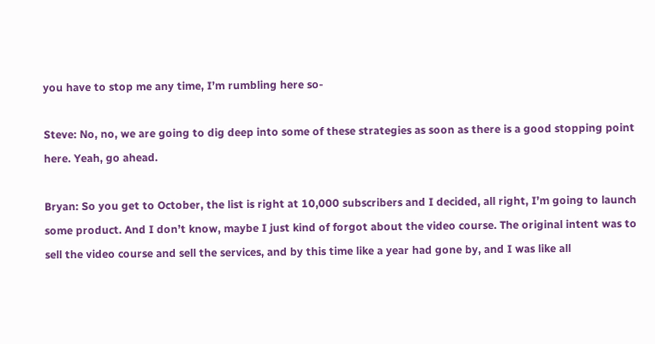you have to stop me any time, I’m rumbling here so-

Steve: No, no, we are going to dig deep into some of these strategies as soon as there is a good stopping point here. Yeah, go ahead.

Bryan: So you get to October, the list is right at 10,000 subscribers and I decided, all right, I’m going to launch some product. And I don’t know, maybe I just kind of forgot about the video course. The original intent was to sell the video course and sell the services, and by this time like a year had gone by, and I was like all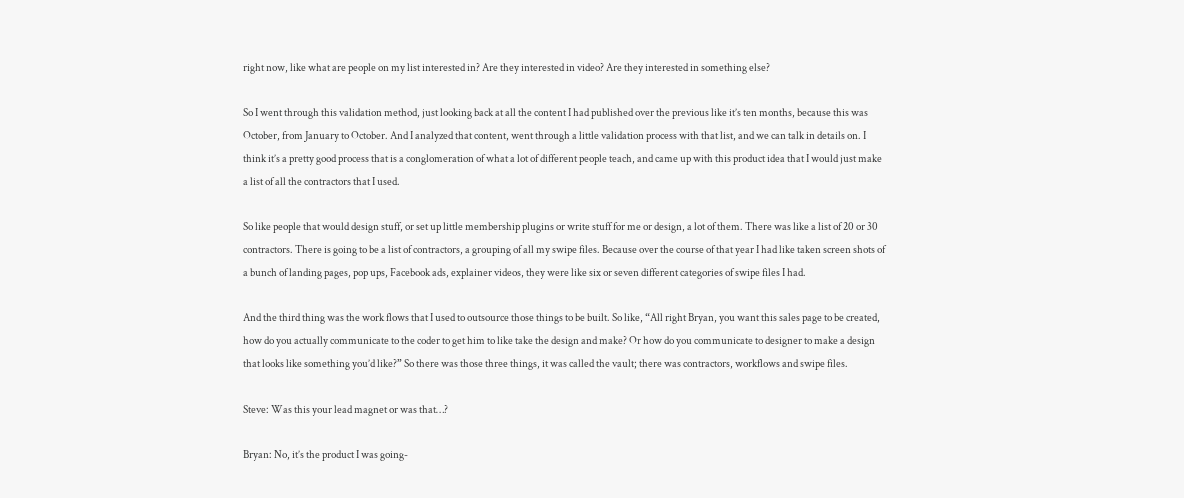right now, like what are people on my list interested in? Are they interested in video? Are they interested in something else?

So I went through this validation method, just looking back at all the content I had published over the previous like it’s ten months, because this was October, from January to October. And I analyzed that content, went through a little validation process with that list, and we can talk in details on. I think it’s a pretty good process that is a conglomeration of what a lot of different people teach, and came up with this product idea that I would just make a list of all the contractors that I used.

So like people that would design stuff, or set up little membership plugins or write stuff for me or design, a lot of them. There was like a list of 20 or 30 contractors. There is going to be a list of contractors, a grouping of all my swipe files. Because over the course of that year I had like taken screen shots of a bunch of landing pages, pop ups, Facebook ads, explainer videos, they were like six or seven different categories of swipe files I had.

And the third thing was the work flows that I used to outsource those things to be built. So like, “All right Bryan, you want this sales page to be created, how do you actually communicate to the coder to get him to like take the design and make? Or how do you communicate to designer to make a design that looks like something you’d like?” So there was those three things, it was called the vault; there was contractors, workflows and swipe files.

Steve: Was this your lead magnet or was that…?

Bryan: No, it’s the product I was going-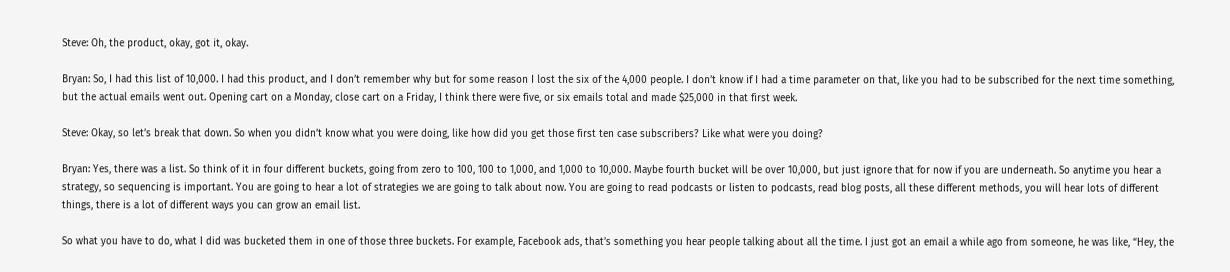Steve: Oh, the product, okay, got it, okay.

Bryan: So, I had this list of 10,000. I had this product, and I don’t remember why but for some reason I lost the six of the 4,000 people. I don’t know if I had a time parameter on that, like you had to be subscribed for the next time something, but the actual emails went out. Opening cart on a Monday, close cart on a Friday, I think there were five, or six emails total and made $25,000 in that first week.

Steve: Okay, so let’s break that down. So when you didn’t know what you were doing, like how did you get those first ten case subscribers? Like what were you doing?

Bryan: Yes, there was a list. So think of it in four different buckets, going from zero to 100, 100 to 1,000, and 1,000 to 10,000. Maybe fourth bucket will be over 10,000, but just ignore that for now if you are underneath. So anytime you hear a strategy, so sequencing is important. You are going to hear a lot of strategies we are going to talk about now. You are going to read podcasts or listen to podcasts, read blog posts, all these different methods, you will hear lots of different things, there is a lot of different ways you can grow an email list.

So what you have to do, what I did was bucketed them in one of those three buckets. For example, Facebook ads, that’s something you hear people talking about all the time. I just got an email a while ago from someone, he was like, “Hey, the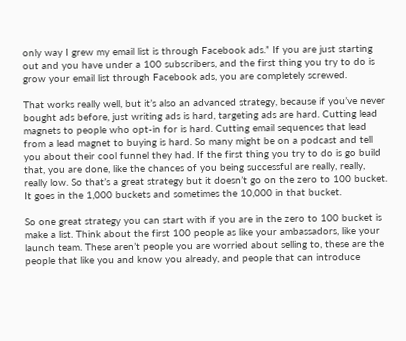only way I grew my email list is through Facebook ads.” If you are just starting out and you have under a 100 subscribers, and the first thing you try to do is grow your email list through Facebook ads, you are completely screwed.

That works really well, but it’s also an advanced strategy, because if you’ve never bought ads before, just writing ads is hard, targeting ads are hard. Cutting lead magnets to people who opt-in for is hard. Cutting email sequences that lead from a lead magnet to buying is hard. So many might be on a podcast and tell you about their cool funnel they had. If the first thing you try to do is go build that, you are done, like the chances of you being successful are really, really, really low. So that’s a great strategy but it doesn’t go on the zero to 100 bucket. It goes in the 1,000 buckets and sometimes the 10,000 in that bucket.

So one great strategy you can start with if you are in the zero to 100 bucket is make a list. Think about the first 100 people as like your ambassadors, like your launch team. These aren’t people you are worried about selling to, these are the people that like you and know you already, and people that can introduce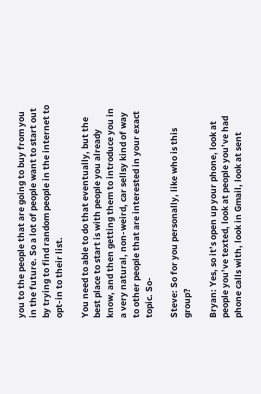you to the people that are going to buy from you in the future. So a lot of people want to start out by trying to find random people in the internet to opt-in to their list.

You need to able to do that eventually, but the best place to start is with people you already know, and then getting them to introduce you in a very natural, non-weird, car sellsy kind of way to other people that are interested in your exact topic. So-

Steve: So for you personally, like who is this group?

Bryan: Yes, so it’s open up your phone, look at people you’ve texted, look at people you’ve had phone calls with, look in Gmail, look at sent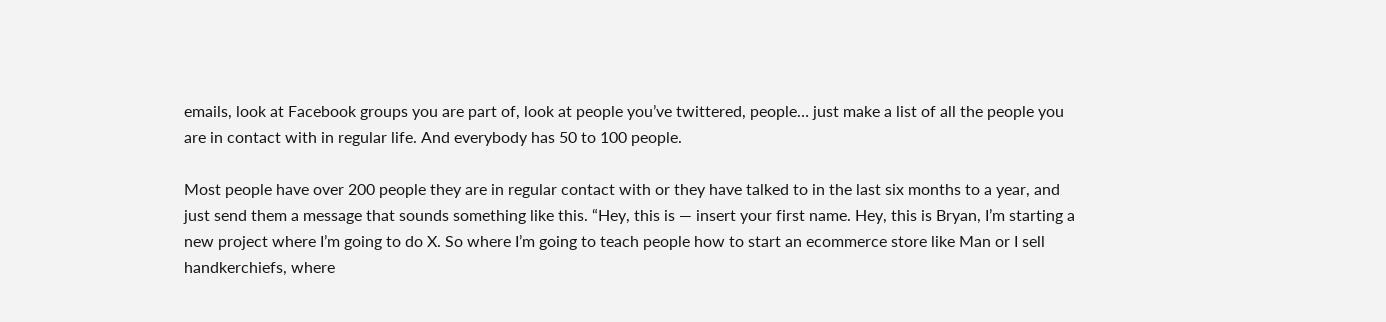emails, look at Facebook groups you are part of, look at people you’ve twittered, people… just make a list of all the people you are in contact with in regular life. And everybody has 50 to 100 people.

Most people have over 200 people they are in regular contact with or they have talked to in the last six months to a year, and just send them a message that sounds something like this. “Hey, this is — insert your first name. Hey, this is Bryan, I’m starting a new project where I’m going to do X. So where I’m going to teach people how to start an ecommerce store like Man or I sell handkerchiefs, where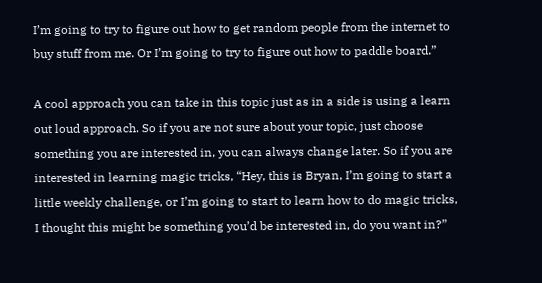I’m going to try to figure out how to get random people from the internet to buy stuff from me. Or I’m going to try to figure out how to paddle board.”

A cool approach you can take in this topic just as in a side is using a learn out loud approach. So if you are not sure about your topic, just choose something you are interested in, you can always change later. So if you are interested in learning magic tricks, “Hey, this is Bryan, I’m going to start a little weekly challenge, or I’m going to start to learn how to do magic tricks, I thought this might be something you’d be interested in, do you want in?”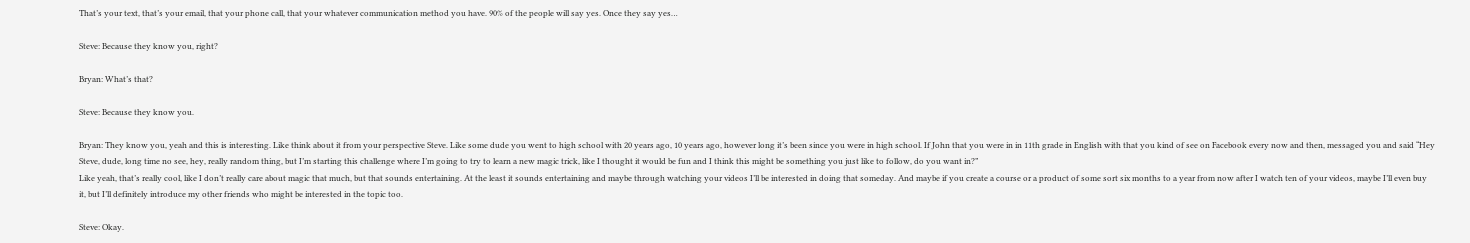That’s your text, that’s your email, that your phone call, that your whatever communication method you have. 90% of the people will say yes. Once they say yes…

Steve: Because they know you, right?

Bryan: What’s that?

Steve: Because they know you.

Bryan: They know you, yeah and this is interesting. Like think about it from your perspective Steve. Like some dude you went to high school with 20 years ago, 10 years ago, however long it’s been since you were in high school. If John that you were in in 11th grade in English with that you kind of see on Facebook every now and then, messaged you and said “Hey Steve, dude, long time no see, hey, really random thing, but I’m starting this challenge where I’m going to try to learn a new magic trick, like I thought it would be fun and I think this might be something you just like to follow, do you want in?”
Like yeah, that’s really cool, like I don’t really care about magic that much, but that sounds entertaining. At the least it sounds entertaining and maybe through watching your videos I’ll be interested in doing that someday. And maybe if you create a course or a product of some sort six months to a year from now after I watch ten of your videos, maybe I’ll even buy it, but I’ll definitely introduce my other friends who might be interested in the topic too.

Steve: Okay.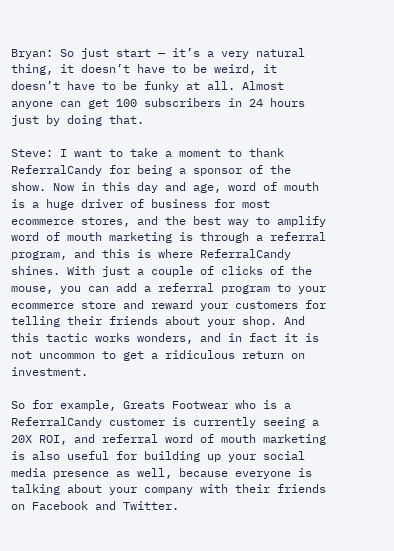Bryan: So just start — it’s a very natural thing, it doesn’t have to be weird, it doesn’t have to be funky at all. Almost anyone can get 100 subscribers in 24 hours just by doing that.

Steve: I want to take a moment to thank ReferralCandy for being a sponsor of the show. Now in this day and age, word of mouth is a huge driver of business for most ecommerce stores, and the best way to amplify word of mouth marketing is through a referral program, and this is where ReferralCandy shines. With just a couple of clicks of the mouse, you can add a referral program to your ecommerce store and reward your customers for telling their friends about your shop. And this tactic works wonders, and in fact it is not uncommon to get a ridiculous return on investment.

So for example, Greats Footwear who is a ReferralCandy customer is currently seeing a 20X ROI, and referral word of mouth marketing is also useful for building up your social media presence as well, because everyone is talking about your company with their friends on Facebook and Twitter.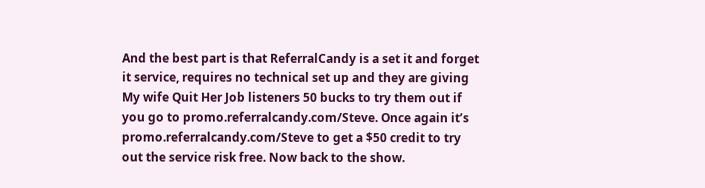And the best part is that ReferralCandy is a set it and forget it service, requires no technical set up and they are giving My wife Quit Her Job listeners 50 bucks to try them out if you go to promo.referralcandy.com/Steve. Once again it’s promo.referralcandy.com/Steve to get a $50 credit to try out the service risk free. Now back to the show.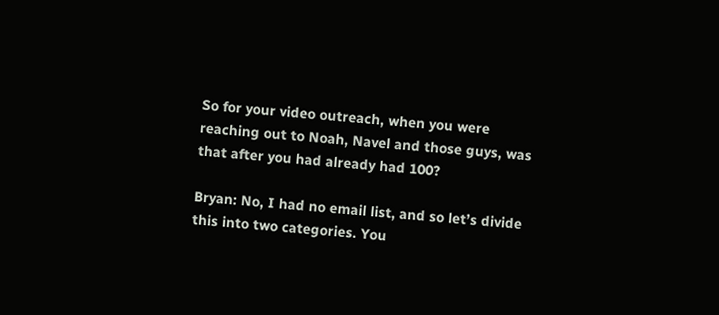So for your video outreach, when you were reaching out to Noah, Navel and those guys, was that after you had already had 100?

Bryan: No, I had no email list, and so let’s divide this into two categories. You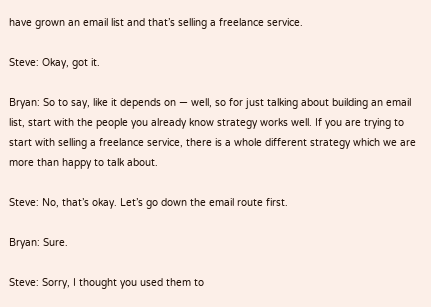have grown an email list and that’s selling a freelance service.

Steve: Okay, got it.

Bryan: So to say, like it depends on — well, so for just talking about building an email list, start with the people you already know strategy works well. If you are trying to start with selling a freelance service, there is a whole different strategy which we are more than happy to talk about.

Steve: No, that’s okay. Let’s go down the email route first.

Bryan: Sure.

Steve: Sorry, I thought you used them to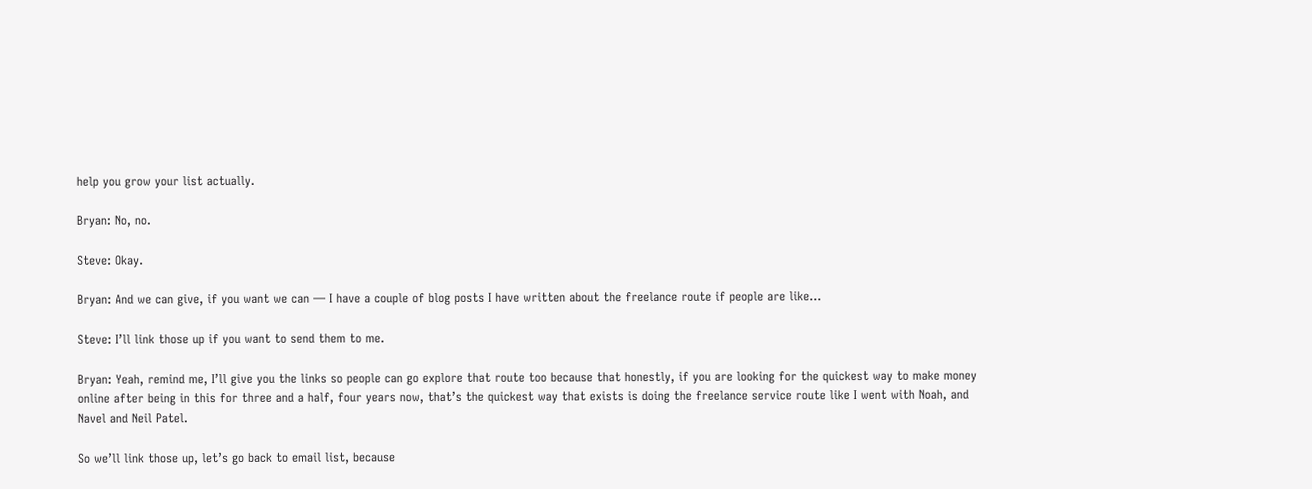help you grow your list actually.

Bryan: No, no.

Steve: Okay.

Bryan: And we can give, if you want we can — I have a couple of blog posts I have written about the freelance route if people are like…

Steve: I’ll link those up if you want to send them to me.

Bryan: Yeah, remind me, I’ll give you the links so people can go explore that route too because that honestly, if you are looking for the quickest way to make money online after being in this for three and a half, four years now, that’s the quickest way that exists is doing the freelance service route like I went with Noah, and Navel and Neil Patel.

So we’ll link those up, let’s go back to email list, because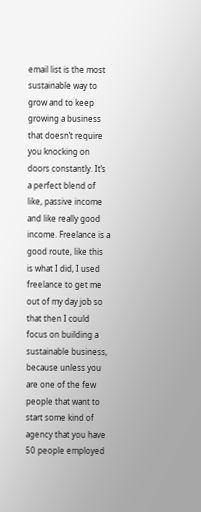email list is the most sustainable way to grow and to keep growing a business that doesn’t require you knocking on doors constantly. It’s a perfect blend of like, passive income and like really good income. Freelance is a good route, like this is what I did, I used freelance to get me out of my day job so that then I could focus on building a sustainable business, because unless you are one of the few people that want to start some kind of agency that you have 50 people employed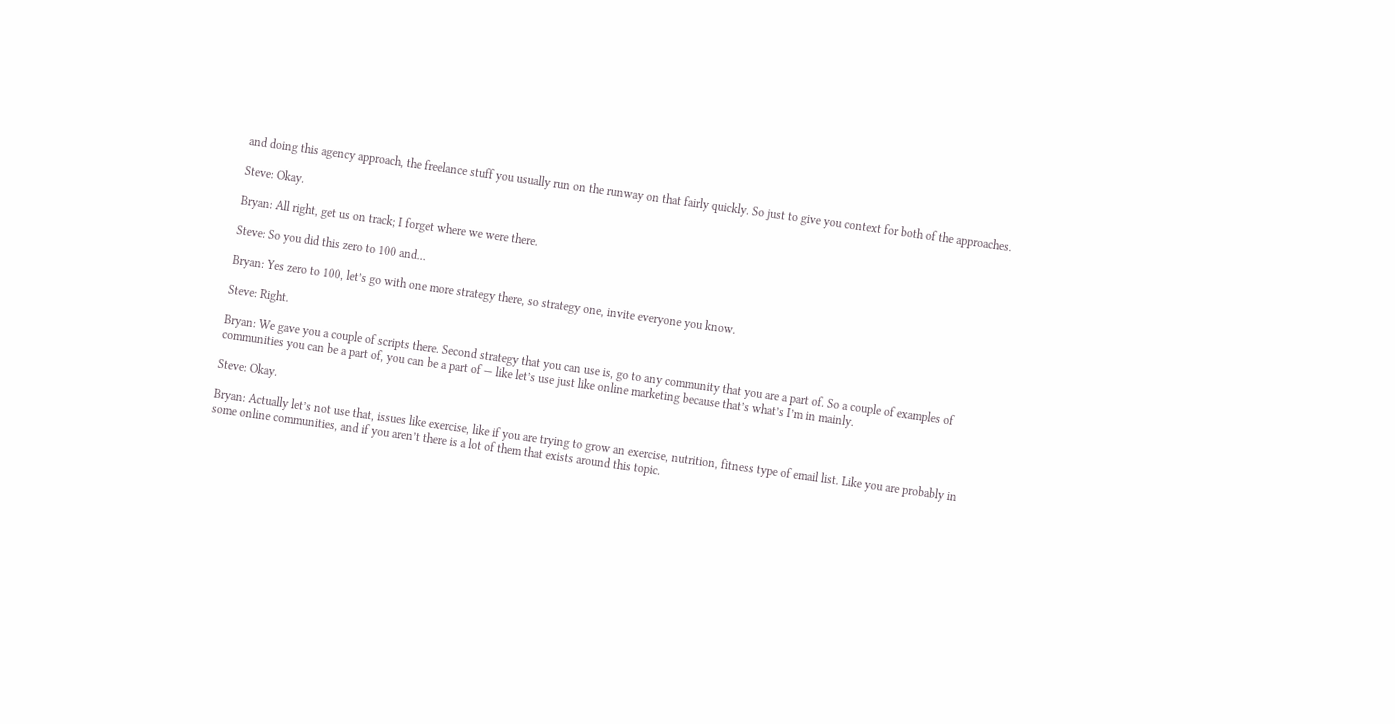and doing this agency approach, the freelance stuff you usually run on the runway on that fairly quickly. So just to give you context for both of the approaches.

Steve: Okay.

Bryan: All right, get us on track; I forget where we were there.

Steve: So you did this zero to 100 and…

Bryan: Yes zero to 100, let’s go with one more strategy there, so strategy one, invite everyone you know.

Steve: Right.

Bryan: We gave you a couple of scripts there. Second strategy that you can use is, go to any community that you are a part of. So a couple of examples of communities you can be a part of, you can be a part of — like let’s use just like online marketing because that’s what’s I’m in mainly.

Steve: Okay.

Bryan: Actually let’s not use that, issues like exercise, like if you are trying to grow an exercise, nutrition, fitness type of email list. Like you are probably in some online communities, and if you aren’t there is a lot of them that exists around this topic.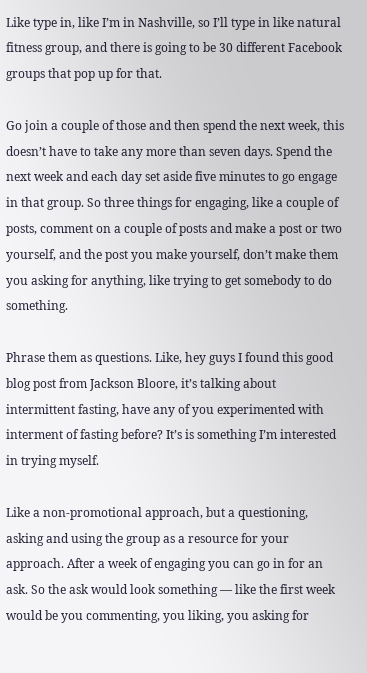Like type in, like I’m in Nashville, so I’ll type in like natural fitness group, and there is going to be 30 different Facebook groups that pop up for that.

Go join a couple of those and then spend the next week, this doesn’t have to take any more than seven days. Spend the next week and each day set aside five minutes to go engage in that group. So three things for engaging, like a couple of posts, comment on a couple of posts and make a post or two yourself, and the post you make yourself, don’t make them you asking for anything, like trying to get somebody to do something.

Phrase them as questions. Like, hey guys I found this good blog post from Jackson Bloore, it’s talking about intermittent fasting, have any of you experimented with interment of fasting before? It’s is something I’m interested in trying myself.

Like a non-promotional approach, but a questioning, asking and using the group as a resource for your approach. After a week of engaging you can go in for an ask. So the ask would look something — like the first week would be you commenting, you liking, you asking for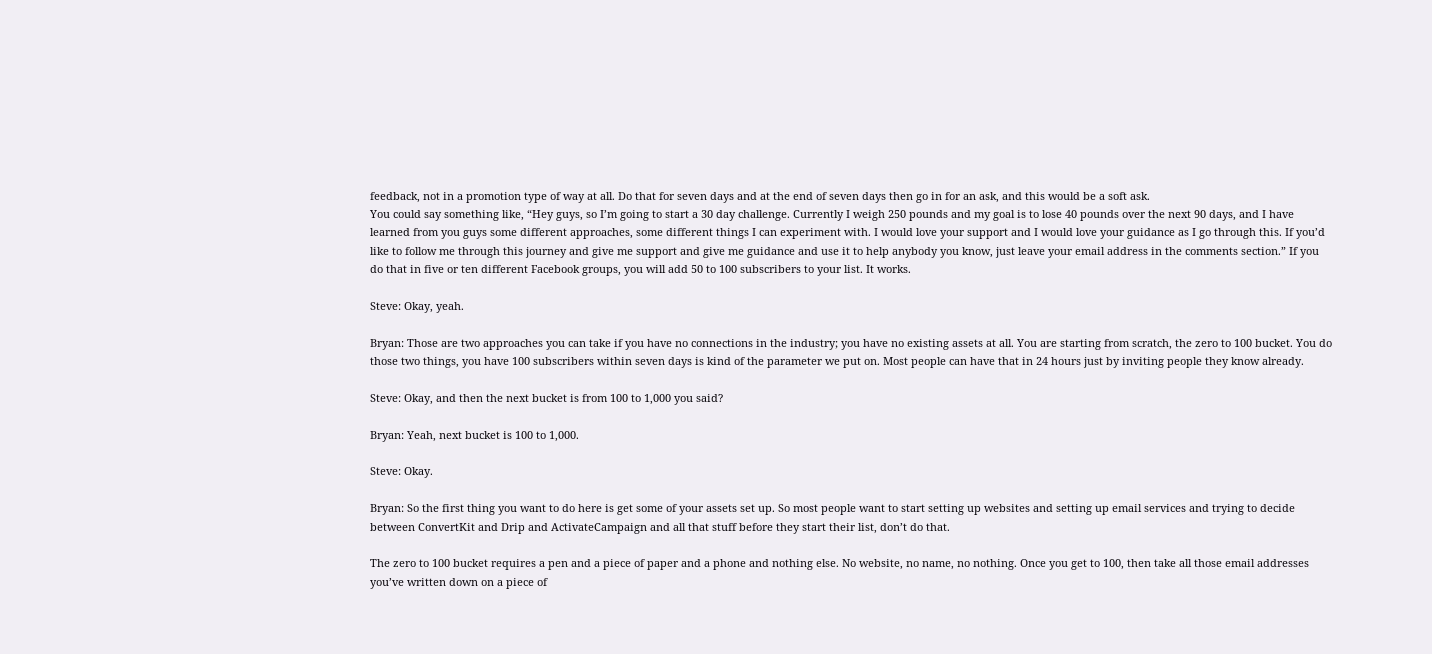feedback, not in a promotion type of way at all. Do that for seven days and at the end of seven days then go in for an ask, and this would be a soft ask.
You could say something like, “Hey guys, so I’m going to start a 30 day challenge. Currently I weigh 250 pounds and my goal is to lose 40 pounds over the next 90 days, and I have learned from you guys some different approaches, some different things I can experiment with. I would love your support and I would love your guidance as I go through this. If you’d like to follow me through this journey and give me support and give me guidance and use it to help anybody you know, just leave your email address in the comments section.” If you do that in five or ten different Facebook groups, you will add 50 to 100 subscribers to your list. It works.

Steve: Okay, yeah.

Bryan: Those are two approaches you can take if you have no connections in the industry; you have no existing assets at all. You are starting from scratch, the zero to 100 bucket. You do those two things, you have 100 subscribers within seven days is kind of the parameter we put on. Most people can have that in 24 hours just by inviting people they know already.

Steve: Okay, and then the next bucket is from 100 to 1,000 you said?

Bryan: Yeah, next bucket is 100 to 1,000.

Steve: Okay.

Bryan: So the first thing you want to do here is get some of your assets set up. So most people want to start setting up websites and setting up email services and trying to decide between ConvertKit and Drip and ActivateCampaign and all that stuff before they start their list, don’t do that.

The zero to 100 bucket requires a pen and a piece of paper and a phone and nothing else. No website, no name, no nothing. Once you get to 100, then take all those email addresses you’ve written down on a piece of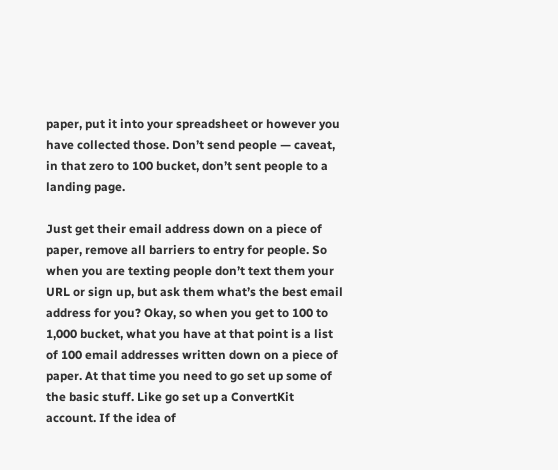paper, put it into your spreadsheet or however you have collected those. Don’t send people — caveat, in that zero to 100 bucket, don’t sent people to a landing page.

Just get their email address down on a piece of paper, remove all barriers to entry for people. So when you are texting people don’t text them your URL or sign up, but ask them what’s the best email address for you? Okay, so when you get to 100 to 1,000 bucket, what you have at that point is a list of 100 email addresses written down on a piece of paper. At that time you need to go set up some of the basic stuff. Like go set up a ConvertKit account. If the idea of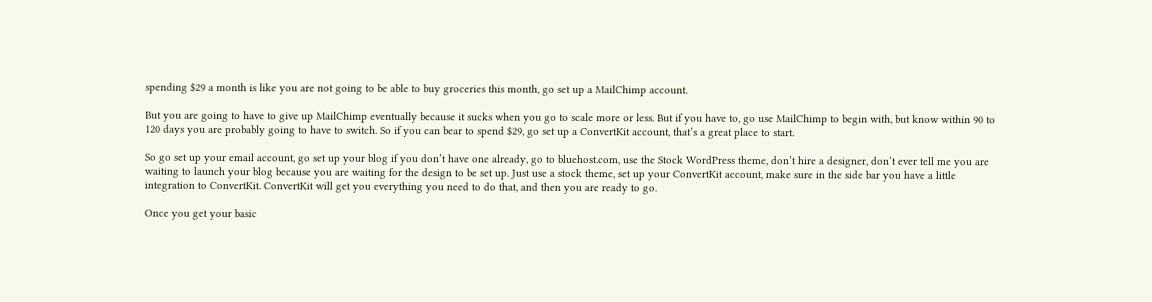spending $29 a month is like you are not going to be able to buy groceries this month, go set up a MailChimp account.

But you are going to have to give up MailChimp eventually because it sucks when you go to scale more or less. But if you have to, go use MailChimp to begin with, but know within 90 to 120 days you are probably going to have to switch. So if you can bear to spend $29, go set up a ConvertKit account, that’s a great place to start.

So go set up your email account, go set up your blog if you don’t have one already, go to bluehost.com, use the Stock WordPress theme, don’t hire a designer, don’t ever tell me you are waiting to launch your blog because you are waiting for the design to be set up. Just use a stock theme, set up your ConvertKit account, make sure in the side bar you have a little integration to ConvertKit. ConvertKit will get you everything you need to do that, and then you are ready to go.

Once you get your basic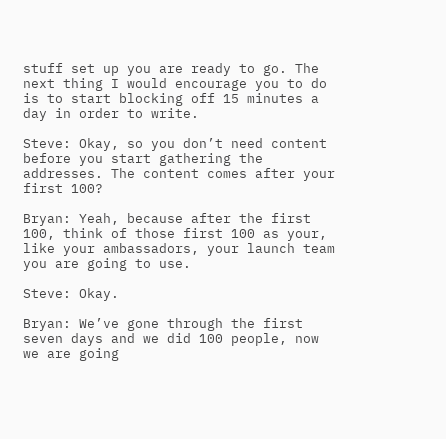stuff set up you are ready to go. The next thing I would encourage you to do is to start blocking off 15 minutes a day in order to write.

Steve: Okay, so you don’t need content before you start gathering the addresses. The content comes after your first 100?

Bryan: Yeah, because after the first 100, think of those first 100 as your, like your ambassadors, your launch team you are going to use.

Steve: Okay.

Bryan: We’ve gone through the first seven days and we did 100 people, now we are going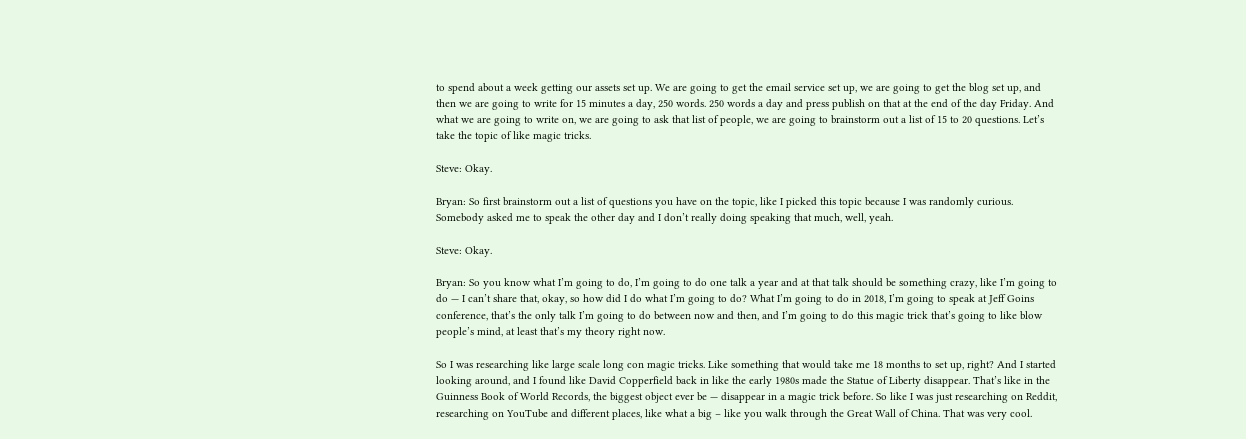to spend about a week getting our assets set up. We are going to get the email service set up, we are going to get the blog set up, and then we are going to write for 15 minutes a day, 250 words. 250 words a day and press publish on that at the end of the day Friday. And what we are going to write on, we are going to ask that list of people, we are going to brainstorm out a list of 15 to 20 questions. Let’s take the topic of like magic tricks.

Steve: Okay.

Bryan: So first brainstorm out a list of questions you have on the topic, like I picked this topic because I was randomly curious. Somebody asked me to speak the other day and I don’t really doing speaking that much, well, yeah.

Steve: Okay.

Bryan: So you know what I’m going to do, I’m going to do one talk a year and at that talk should be something crazy, like I’m going to do — I can’t share that, okay, so how did I do what I’m going to do? What I’m going to do in 2018, I’m going to speak at Jeff Goins conference, that’s the only talk I’m going to do between now and then, and I’m going to do this magic trick that’s going to like blow people’s mind, at least that’s my theory right now.

So I was researching like large scale long con magic tricks. Like something that would take me 18 months to set up, right? And I started looking around, and I found like David Copperfield back in like the early 1980s made the Statue of Liberty disappear. That’s like in the Guinness Book of World Records, the biggest object ever be — disappear in a magic trick before. So like I was just researching on Reddit, researching on YouTube and different places, like what a big – like you walk through the Great Wall of China. That was very cool.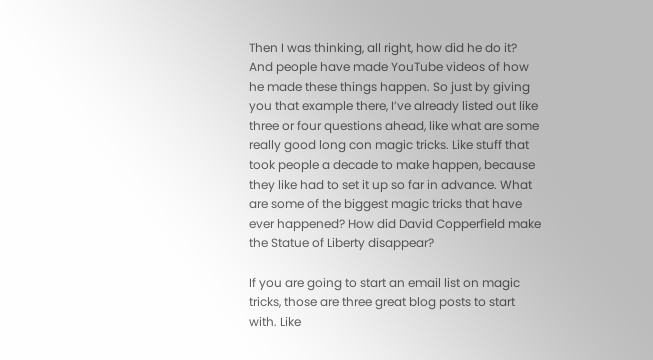Then I was thinking, all right, how did he do it? And people have made YouTube videos of how he made these things happen. So just by giving you that example there, I’ve already listed out like three or four questions ahead, like what are some really good long con magic tricks. Like stuff that took people a decade to make happen, because they like had to set it up so far in advance. What are some of the biggest magic tricks that have ever happened? How did David Copperfield make the Statue of Liberty disappear?

If you are going to start an email list on magic tricks, those are three great blog posts to start with. Like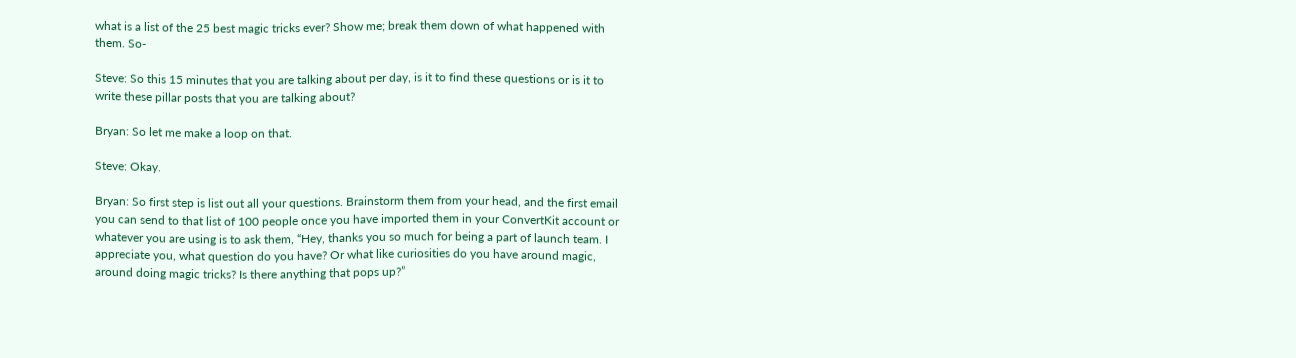what is a list of the 25 best magic tricks ever? Show me; break them down of what happened with them. So-

Steve: So this 15 minutes that you are talking about per day, is it to find these questions or is it to write these pillar posts that you are talking about?

Bryan: So let me make a loop on that.

Steve: Okay.

Bryan: So first step is list out all your questions. Brainstorm them from your head, and the first email you can send to that list of 100 people once you have imported them in your ConvertKit account or whatever you are using is to ask them, “Hey, thanks you so much for being a part of launch team. I appreciate you, what question do you have? Or what like curiosities do you have around magic, around doing magic tricks? Is there anything that pops up?”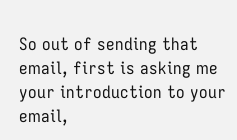So out of sending that email, first is asking me your introduction to your email,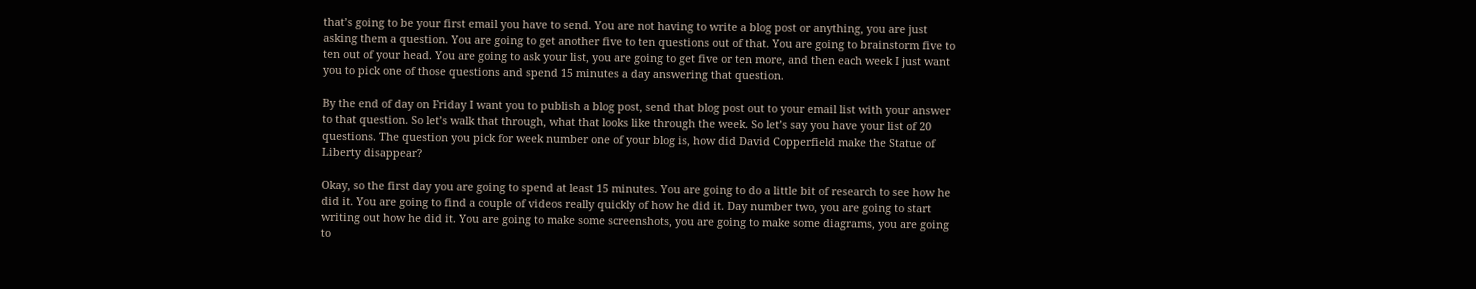that’s going to be your first email you have to send. You are not having to write a blog post or anything, you are just asking them a question. You are going to get another five to ten questions out of that. You are going to brainstorm five to ten out of your head. You are going to ask your list, you are going to get five or ten more, and then each week I just want you to pick one of those questions and spend 15 minutes a day answering that question.

By the end of day on Friday I want you to publish a blog post, send that blog post out to your email list with your answer to that question. So let’s walk that through, what that looks like through the week. So let’s say you have your list of 20 questions. The question you pick for week number one of your blog is, how did David Copperfield make the Statue of Liberty disappear?

Okay, so the first day you are going to spend at least 15 minutes. You are going to do a little bit of research to see how he did it. You are going to find a couple of videos really quickly of how he did it. Day number two, you are going to start writing out how he did it. You are going to make some screenshots, you are going to make some diagrams, you are going to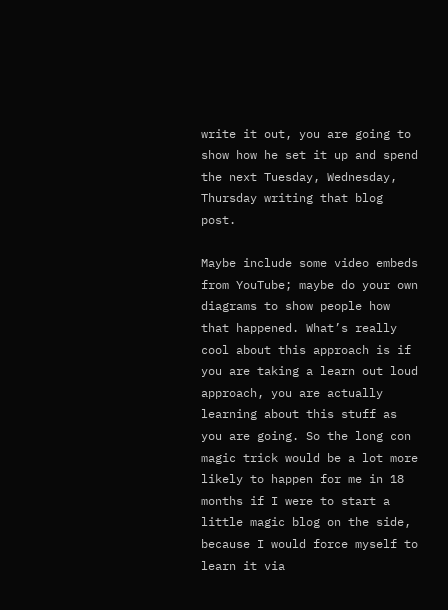write it out, you are going to show how he set it up and spend the next Tuesday, Wednesday, Thursday writing that blog post.

Maybe include some video embeds from YouTube; maybe do your own diagrams to show people how that happened. What’s really cool about this approach is if you are taking a learn out loud approach, you are actually learning about this stuff as you are going. So the long con magic trick would be a lot more likely to happen for me in 18 months if I were to start a little magic blog on the side, because I would force myself to learn it via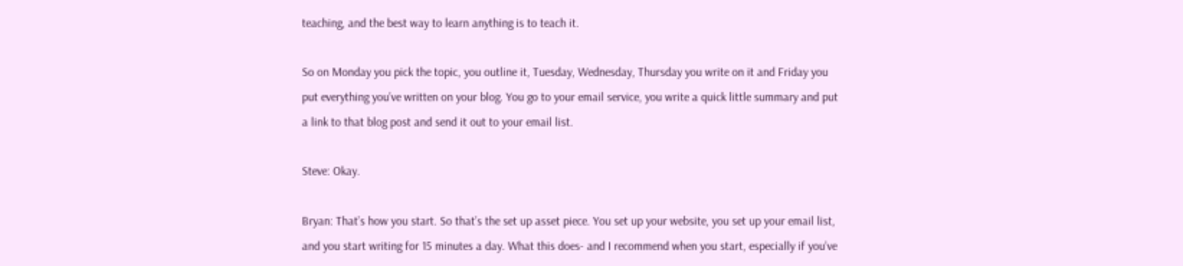teaching, and the best way to learn anything is to teach it.

So on Monday you pick the topic, you outline it, Tuesday, Wednesday, Thursday you write on it and Friday you put everything you’ve written on your blog. You go to your email service, you write a quick little summary and put a link to that blog post and send it out to your email list.

Steve: Okay.

Bryan: That’s how you start. So that’s the set up asset piece. You set up your website, you set up your email list, and you start writing for 15 minutes a day. What this does- and I recommend when you start, especially if you’ve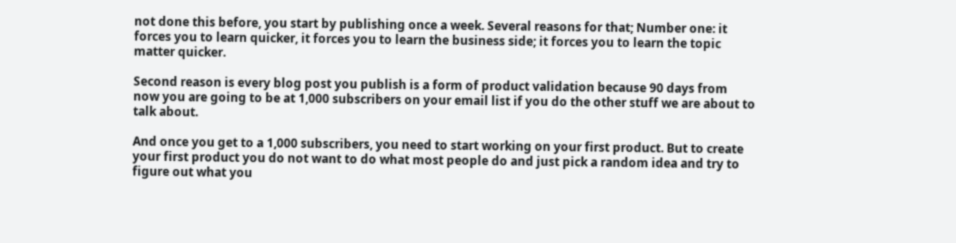not done this before, you start by publishing once a week. Several reasons for that; Number one: it forces you to learn quicker, it forces you to learn the business side; it forces you to learn the topic matter quicker.

Second reason is every blog post you publish is a form of product validation because 90 days from now you are going to be at 1,000 subscribers on your email list if you do the other stuff we are about to talk about.

And once you get to a 1,000 subscribers, you need to start working on your first product. But to create your first product you do not want to do what most people do and just pick a random idea and try to figure out what you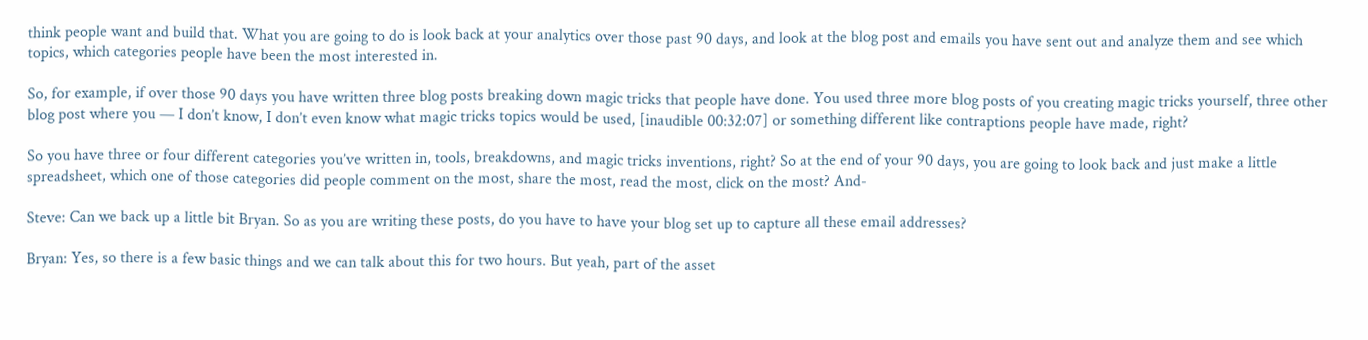think people want and build that. What you are going to do is look back at your analytics over those past 90 days, and look at the blog post and emails you have sent out and analyze them and see which topics, which categories people have been the most interested in.

So, for example, if over those 90 days you have written three blog posts breaking down magic tricks that people have done. You used three more blog posts of you creating magic tricks yourself, three other blog post where you — I don’t know, I don’t even know what magic tricks topics would be used, [inaudible 00:32:07] or something different like contraptions people have made, right?

So you have three or four different categories you’ve written in, tools, breakdowns, and magic tricks inventions, right? So at the end of your 90 days, you are going to look back and just make a little spreadsheet, which one of those categories did people comment on the most, share the most, read the most, click on the most? And-

Steve: Can we back up a little bit Bryan. So as you are writing these posts, do you have to have your blog set up to capture all these email addresses?

Bryan: Yes, so there is a few basic things and we can talk about this for two hours. But yeah, part of the asset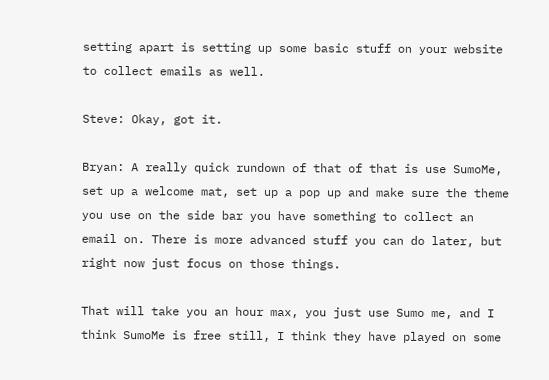setting apart is setting up some basic stuff on your website to collect emails as well.

Steve: Okay, got it.

Bryan: A really quick rundown of that of that is use SumoMe, set up a welcome mat, set up a pop up and make sure the theme you use on the side bar you have something to collect an email on. There is more advanced stuff you can do later, but right now just focus on those things.

That will take you an hour max, you just use Sumo me, and I think SumoMe is free still, I think they have played on some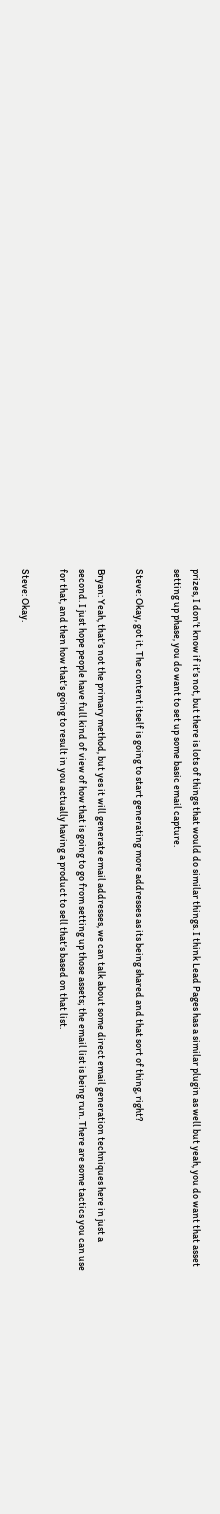prizes, I don’t know if it’s not, but there is lots of things that would do similar things. I think Lead Pages has a similar plugin as well but yeah, you do want that asset setting up phase, you do want to set up some basic email capture.

Steve: Okay, got it. The content itself is going to start generating more addresses as its being shared and that sort of thing, right?

Bryan: Yeah, that’s not the primary method, but yes it will generate email addresses, we can talk about some direct email generation techniques here in just a second. I just hope people have full kind of view of how that is going to go from setting up those assets; the email list is being run. There are some tactics you can use for that, and then how that’s going to result in you actually having a product to sell that’s based on that list.

Steve: Okay.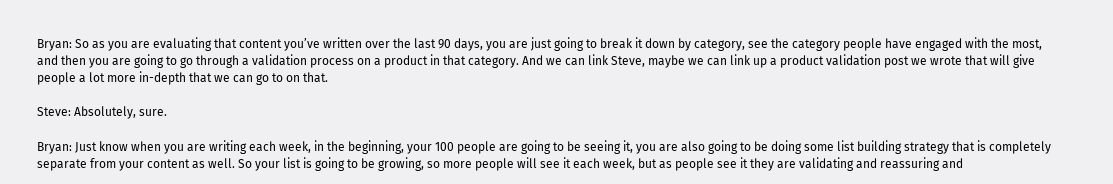Bryan: So as you are evaluating that content you’ve written over the last 90 days, you are just going to break it down by category, see the category people have engaged with the most, and then you are going to go through a validation process on a product in that category. And we can link Steve, maybe we can link up a product validation post we wrote that will give people a lot more in-depth that we can go to on that.

Steve: Absolutely, sure.

Bryan: Just know when you are writing each week, in the beginning, your 100 people are going to be seeing it, you are also going to be doing some list building strategy that is completely separate from your content as well. So your list is going to be growing, so more people will see it each week, but as people see it they are validating and reassuring and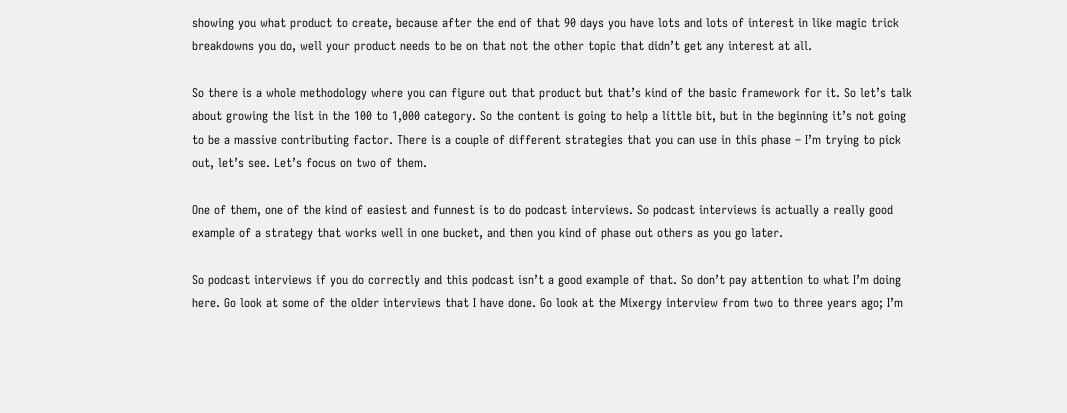showing you what product to create, because after the end of that 90 days you have lots and lots of interest in like magic trick breakdowns you do, well your product needs to be on that not the other topic that didn’t get any interest at all.

So there is a whole methodology where you can figure out that product but that’s kind of the basic framework for it. So let’s talk about growing the list in the 100 to 1,000 category. So the content is going to help a little bit, but in the beginning it’s not going to be a massive contributing factor. There is a couple of different strategies that you can use in this phase – I’m trying to pick out, let’s see. Let’s focus on two of them.

One of them, one of the kind of easiest and funnest is to do podcast interviews. So podcast interviews is actually a really good example of a strategy that works well in one bucket, and then you kind of phase out others as you go later.

So podcast interviews if you do correctly and this podcast isn’t a good example of that. So don’t pay attention to what I’m doing here. Go look at some of the older interviews that I have done. Go look at the Mixergy interview from two to three years ago; I’m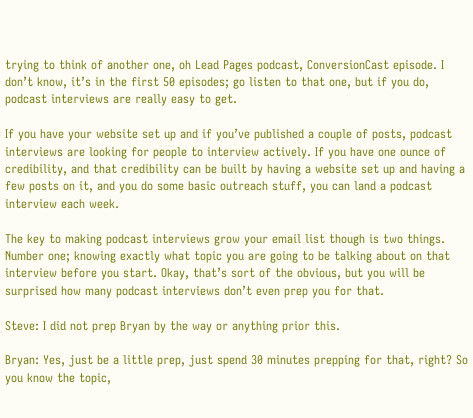trying to think of another one, oh Lead Pages podcast, ConversionCast episode. I don’t know, it’s in the first 50 episodes; go listen to that one, but if you do, podcast interviews are really easy to get.

If you have your website set up and if you’ve published a couple of posts, podcast interviews are looking for people to interview actively. If you have one ounce of credibility, and that credibility can be built by having a website set up and having a few posts on it, and you do some basic outreach stuff, you can land a podcast interview each week.

The key to making podcast interviews grow your email list though is two things. Number one; knowing exactly what topic you are going to be talking about on that interview before you start. Okay, that’s sort of the obvious, but you will be surprised how many podcast interviews don’t even prep you for that.

Steve: I did not prep Bryan by the way or anything prior this.

Bryan: Yes, just be a little prep, just spend 30 minutes prepping for that, right? So you know the topic,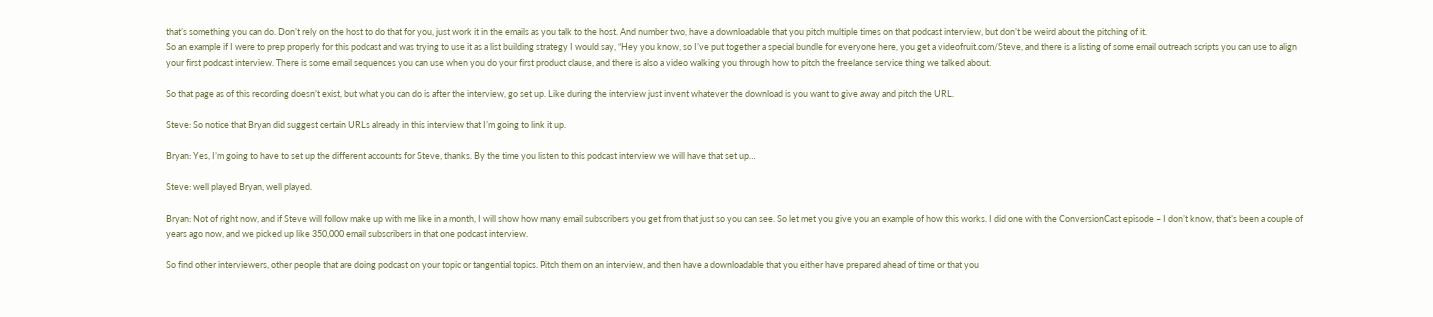that’s something you can do. Don’t rely on the host to do that for you, just work it in the emails as you talk to the host. And number two, have a downloadable that you pitch multiple times on that podcast interview, but don’t be weird about the pitching of it.
So an example if I were to prep properly for this podcast and was trying to use it as a list building strategy I would say, “Hey you know, so I’ve put together a special bundle for everyone here, you get a videofruit.com/Steve, and there is a listing of some email outreach scripts you can use to align your first podcast interview. There is some email sequences you can use when you do your first product clause, and there is also a video walking you through how to pitch the freelance service thing we talked about.

So that page as of this recording doesn’t exist, but what you can do is after the interview, go set up. Like during the interview just invent whatever the download is you want to give away and pitch the URL.

Steve: So notice that Bryan did suggest certain URLs already in this interview that I’m going to link it up.

Bryan: Yes, I’m going to have to set up the different accounts for Steve, thanks. By the time you listen to this podcast interview we will have that set up…

Steve: well played Bryan, well played.

Bryan: Not of right now, and if Steve will follow make up with me like in a month, I will show how many email subscribers you get from that just so you can see. So let met you give you an example of how this works. I did one with the ConversionCast episode – I don’t know, that’s been a couple of years ago now, and we picked up like 350,000 email subscribers in that one podcast interview.

So find other interviewers, other people that are doing podcast on your topic or tangential topics. Pitch them on an interview, and then have a downloadable that you either have prepared ahead of time or that you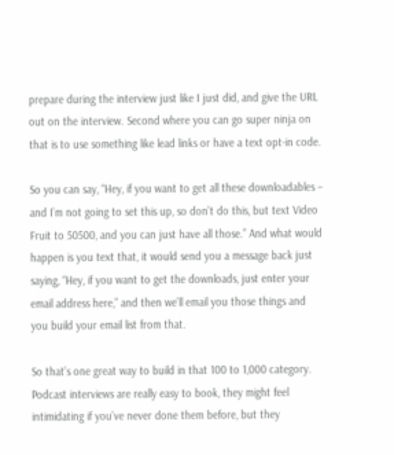prepare during the interview just like I just did, and give the URL out on the interview. Second where you can go super ninja on that is to use something like lead links or have a text opt-in code.

So you can say, “Hey, if you want to get all these downloadables – and I’m not going to set this up, so don’t do this, but text Video Fruit to 50500, and you can just have all those.” And what would happen is you text that, it would send you a message back just saying, “Hey, if you want to get the downloads, just enter your email address here,” and then we’ll email you those things and you build your email list from that.

So that’s one great way to build in that 100 to 1,000 category. Podcast interviews are really easy to book, they might feel intimidating if you’ve never done them before, but they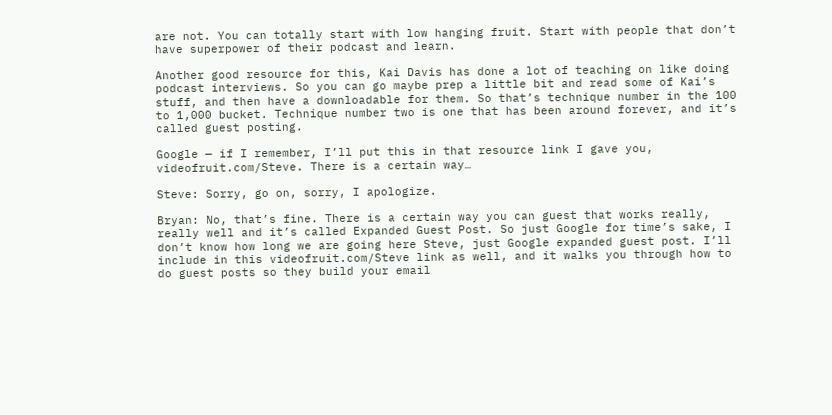are not. You can totally start with low hanging fruit. Start with people that don’t have superpower of their podcast and learn.

Another good resource for this, Kai Davis has done a lot of teaching on like doing podcast interviews. So you can go maybe prep a little bit and read some of Kai’s stuff, and then have a downloadable for them. So that’s technique number in the 100 to 1,000 bucket. Technique number two is one that has been around forever, and it’s called guest posting.

Google — if I remember, I’ll put this in that resource link I gave you, videofruit.com/Steve. There is a certain way…

Steve: Sorry, go on, sorry, I apologize.

Bryan: No, that’s fine. There is a certain way you can guest that works really, really well and it’s called Expanded Guest Post. So just Google for time’s sake, I don’t know how long we are going here Steve, just Google expanded guest post. I’ll include in this videofruit.com/Steve link as well, and it walks you through how to do guest posts so they build your email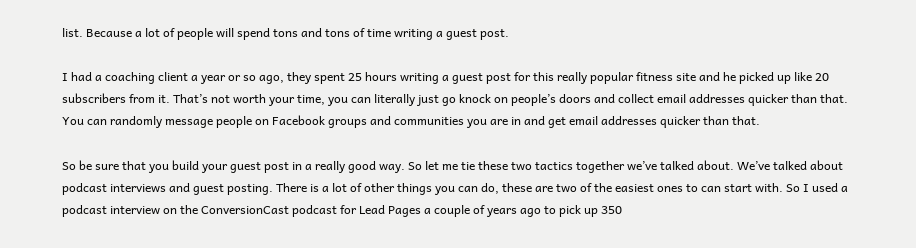list. Because a lot of people will spend tons and tons of time writing a guest post.

I had a coaching client a year or so ago, they spent 25 hours writing a guest post for this really popular fitness site and he picked up like 20 subscribers from it. That’s not worth your time, you can literally just go knock on people’s doors and collect email addresses quicker than that. You can randomly message people on Facebook groups and communities you are in and get email addresses quicker than that.

So be sure that you build your guest post in a really good way. So let me tie these two tactics together we’ve talked about. We’ve talked about podcast interviews and guest posting. There is a lot of other things you can do, these are two of the easiest ones to can start with. So I used a podcast interview on the ConversionCast podcast for Lead Pages a couple of years ago to pick up 350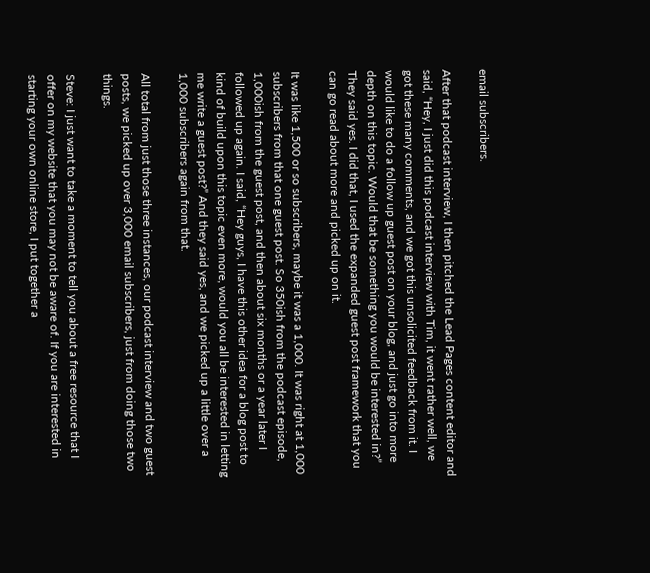email subscribers.

After that podcast interview, I then pitched the Lead Pages content editor and said, “Hey, I just did this podcast interview with Tim, it went rather well, we got these many comments, and we got this unsolicited feedback from it. I would like to do a follow up guest post on your blog, and just go into more depth on this topic. Would that be something you would be interested in?” They said yes. I did that, I used the expanded guest post framework that you can go read about more and picked up on it.

It was like 1,500 or so subscribers, maybe it was a 1,000. It was right at 1,000 subscribers from that one guest post. So 350ish from the podcast episode, 1,000ish from the guest post, and then about six months or a year later I followed up again. I said, “Hey guys, I have this other idea for a blog post to kind of build upon this topic even more, would you all be interested in letting me write a guest post?” And they said yes, and we picked up a little over a 1,000 subscribers again from that.

All total from just those three instances, our podcast interview and two guest posts, we picked up over 3,000 email subscribers, just from doing those two things.

Steve: I just want to take a moment to tell you about a free resource that I offer on my website that you may not be aware of. If you are interested in starting your own online store, I put together a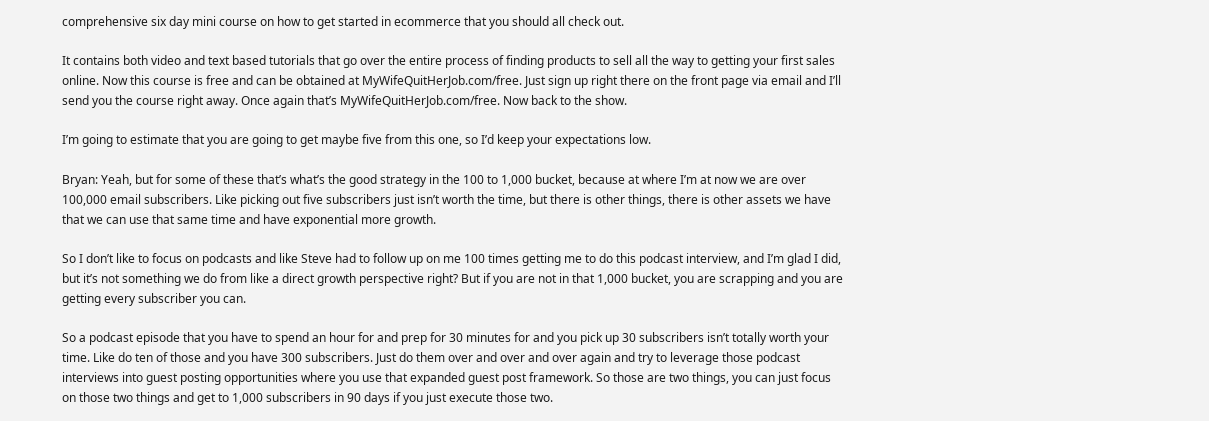comprehensive six day mini course on how to get started in ecommerce that you should all check out.

It contains both video and text based tutorials that go over the entire process of finding products to sell all the way to getting your first sales online. Now this course is free and can be obtained at MyWifeQuitHerJob.com/free. Just sign up right there on the front page via email and I’ll send you the course right away. Once again that’s MyWifeQuitHerJob.com/free. Now back to the show.

I’m going to estimate that you are going to get maybe five from this one, so I’d keep your expectations low.

Bryan: Yeah, but for some of these that’s what’s the good strategy in the 100 to 1,000 bucket, because at where I’m at now we are over 100,000 email subscribers. Like picking out five subscribers just isn’t worth the time, but there is other things, there is other assets we have that we can use that same time and have exponential more growth.

So I don’t like to focus on podcasts and like Steve had to follow up on me 100 times getting me to do this podcast interview, and I’m glad I did, but it’s not something we do from like a direct growth perspective right? But if you are not in that 1,000 bucket, you are scrapping and you are getting every subscriber you can.

So a podcast episode that you have to spend an hour for and prep for 30 minutes for and you pick up 30 subscribers isn’t totally worth your time. Like do ten of those and you have 300 subscribers. Just do them over and over and over again and try to leverage those podcast interviews into guest posting opportunities where you use that expanded guest post framework. So those are two things, you can just focus on those two things and get to 1,000 subscribers in 90 days if you just execute those two.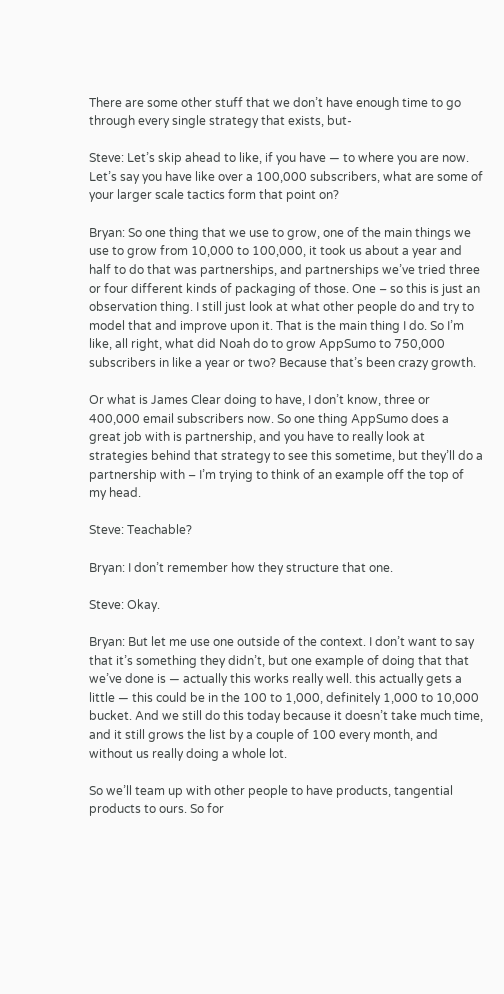There are some other stuff that we don’t have enough time to go through every single strategy that exists, but-

Steve: Let’s skip ahead to like, if you have — to where you are now. Let’s say you have like over a 100,000 subscribers, what are some of your larger scale tactics form that point on?

Bryan: So one thing that we use to grow, one of the main things we use to grow from 10,000 to 100,000, it took us about a year and half to do that was partnerships, and partnerships we’ve tried three or four different kinds of packaging of those. One – so this is just an observation thing. I still just look at what other people do and try to model that and improve upon it. That is the main thing I do. So I’m like, all right, what did Noah do to grow AppSumo to 750,000 subscribers in like a year or two? Because that’s been crazy growth.

Or what is James Clear doing to have, I don’t know, three or 400,000 email subscribers now. So one thing AppSumo does a great job with is partnership, and you have to really look at strategies behind that strategy to see this sometime, but they’ll do a partnership with – I’m trying to think of an example off the top of my head.

Steve: Teachable?

Bryan: I don’t remember how they structure that one.

Steve: Okay.

Bryan: But let me use one outside of the context. I don’t want to say that it’s something they didn’t, but one example of doing that that we’ve done is — actually this works really well. this actually gets a little — this could be in the 100 to 1,000, definitely 1,000 to 10,000 bucket. And we still do this today because it doesn’t take much time, and it still grows the list by a couple of 100 every month, and without us really doing a whole lot.

So we’ll team up with other people to have products, tangential products to ours. So for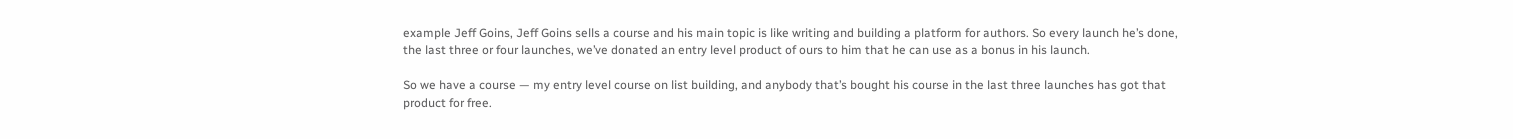example Jeff Goins, Jeff Goins sells a course and his main topic is like writing and building a platform for authors. So every launch he’s done, the last three or four launches, we’ve donated an entry level product of ours to him that he can use as a bonus in his launch.

So we have a course — my entry level course on list building, and anybody that’s bought his course in the last three launches has got that product for free.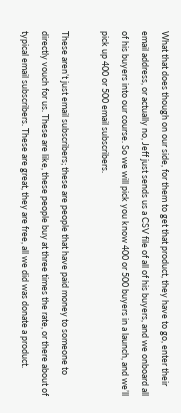What that does though on our side, for them to get that product, they have to go, enter their email address, or actually no, Jeff just sends us a CSV file of all of his buyers, and we onboard all of his buyers into our course. So we will pick you know 400 or 500 buyers in a launch, and we’ll pick up 400 or 500 email subscribers.

These aren’t just email subscribers; these are people that have paid money to someone to directly vouch for us. These are like, these people buy at three times the rate, or there about of typical email subscribers. These are great, they are free, all we did was donate a product.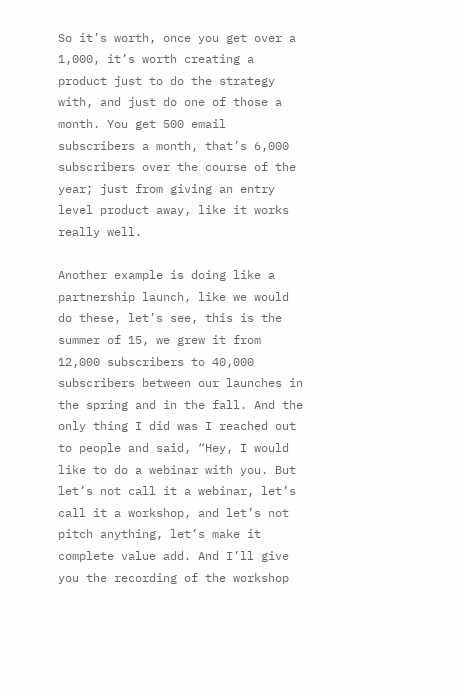So it’s worth, once you get over a 1,000, it’s worth creating a product just to do the strategy with, and just do one of those a month. You get 500 email subscribers a month, that’s 6,000 subscribers over the course of the year; just from giving an entry level product away, like it works really well.

Another example is doing like a partnership launch, like we would do these, let’s see, this is the summer of 15, we grew it from 12,000 subscribers to 40,000 subscribers between our launches in the spring and in the fall. And the only thing I did was I reached out to people and said, “Hey, I would like to do a webinar with you. But let’s not call it a webinar, let’s call it a workshop, and let’s not pitch anything, let’s make it complete value add. And I’ll give you the recording of the workshop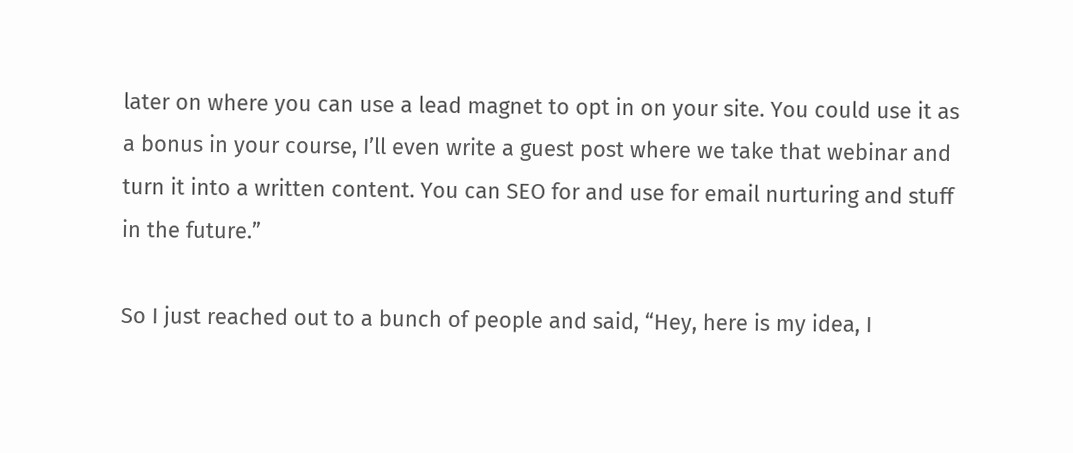later on where you can use a lead magnet to opt in on your site. You could use it as a bonus in your course, I’ll even write a guest post where we take that webinar and turn it into a written content. You can SEO for and use for email nurturing and stuff in the future.”

So I just reached out to a bunch of people and said, “Hey, here is my idea, I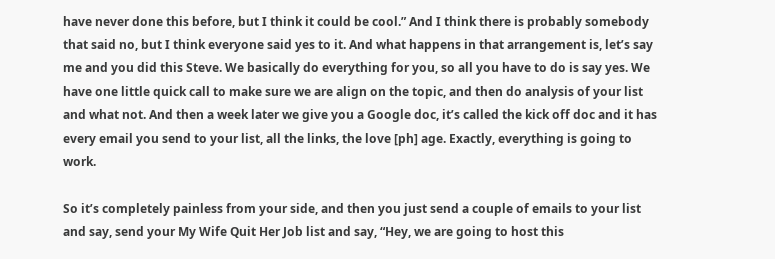have never done this before, but I think it could be cool.” And I think there is probably somebody that said no, but I think everyone said yes to it. And what happens in that arrangement is, let’s say me and you did this Steve. We basically do everything for you, so all you have to do is say yes. We have one little quick call to make sure we are align on the topic, and then do analysis of your list and what not. And then a week later we give you a Google doc, it’s called the kick off doc and it has every email you send to your list, all the links, the love [ph] age. Exactly, everything is going to work.

So it’s completely painless from your side, and then you just send a couple of emails to your list and say, send your My Wife Quit Her Job list and say, “Hey, we are going to host this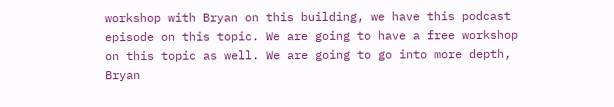workshop with Bryan on this building, we have this podcast episode on this topic. We are going to have a free workshop on this topic as well. We are going to go into more depth, Bryan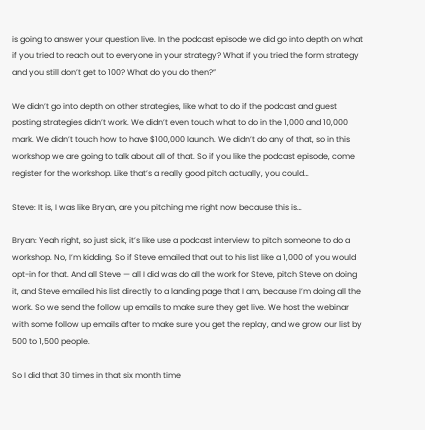is going to answer your question live. In the podcast episode we did go into depth on what if you tried to reach out to everyone in your strategy? What if you tried the form strategy and you still don’t get to 100? What do you do then?”

We didn’t go into depth on other strategies, like what to do if the podcast and guest posting strategies didn’t work. We didn’t even touch what to do in the 1,000 and 10,000 mark. We didn’t touch how to have $100,000 launch. We didn’t do any of that, so in this workshop we are going to talk about all of that. So if you like the podcast episode, come register for the workshop. Like that’s a really good pitch actually, you could…

Steve: It is, I was like Bryan, are you pitching me right now because this is…

Bryan: Yeah right, so just sick, it’s like use a podcast interview to pitch someone to do a workshop. No, I’m kidding. So if Steve emailed that out to his list like a 1,000 of you would opt-in for that. And all Steve — all I did was do all the work for Steve, pitch Steve on doing it, and Steve emailed his list directly to a landing page that I am, because I’m doing all the work. So we send the follow up emails to make sure they get live. We host the webinar with some follow up emails after to make sure you get the replay, and we grow our list by 500 to 1,500 people.

So I did that 30 times in that six month time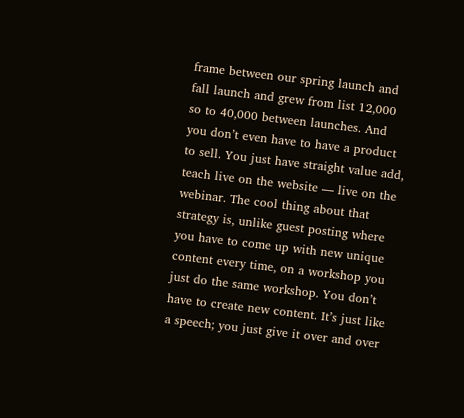frame between our spring launch and fall launch and grew from list 12,000 so to 40,000 between launches. And you don’t even have to have a product to sell. You just have straight value add, teach live on the website — live on the webinar. The cool thing about that strategy is, unlike guest posting where you have to come up with new unique content every time, on a workshop you just do the same workshop. You don’t have to create new content. It’s just like a speech; you just give it over and over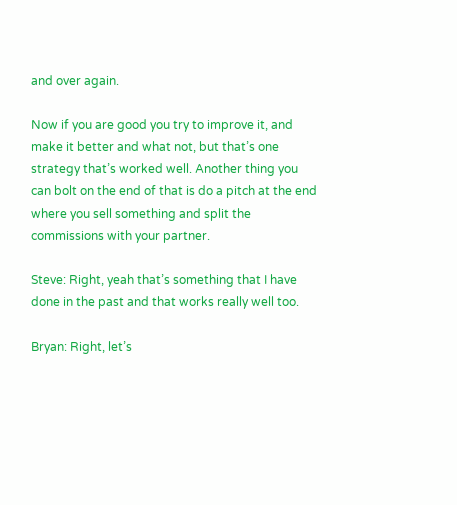and over again.

Now if you are good you try to improve it, and make it better and what not, but that’s one strategy that’s worked well. Another thing you can bolt on the end of that is do a pitch at the end where you sell something and split the commissions with your partner.

Steve: Right, yeah that’s something that I have done in the past and that works really well too.

Bryan: Right, let’s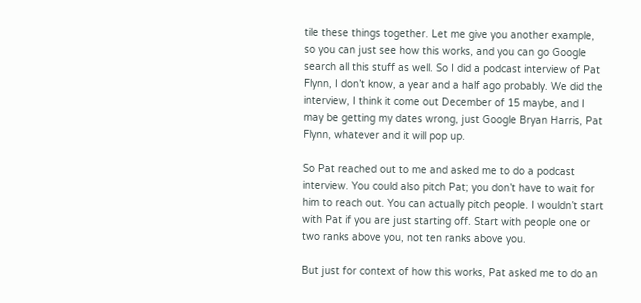tile these things together. Let me give you another example, so you can just see how this works, and you can go Google search all this stuff as well. So I did a podcast interview of Pat Flynn, I don’t know, a year and a half ago probably. We did the interview, I think it come out December of 15 maybe, and I may be getting my dates wrong, just Google Bryan Harris, Pat Flynn, whatever and it will pop up.

So Pat reached out to me and asked me to do a podcast interview. You could also pitch Pat; you don’t have to wait for him to reach out. You can actually pitch people. I wouldn’t start with Pat if you are just starting off. Start with people one or two ranks above you, not ten ranks above you.

But just for context of how this works, Pat asked me to do an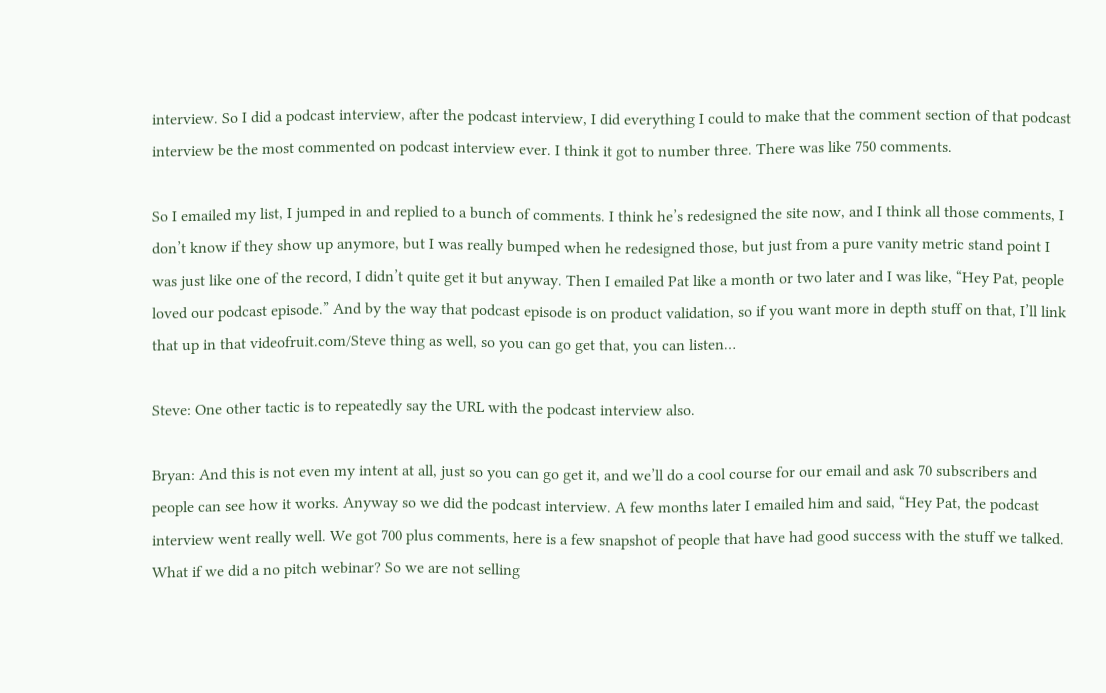interview. So I did a podcast interview, after the podcast interview, I did everything I could to make that the comment section of that podcast interview be the most commented on podcast interview ever. I think it got to number three. There was like 750 comments.

So I emailed my list, I jumped in and replied to a bunch of comments. I think he’s redesigned the site now, and I think all those comments, I don’t know if they show up anymore, but I was really bumped when he redesigned those, but just from a pure vanity metric stand point I was just like one of the record, I didn’t quite get it but anyway. Then I emailed Pat like a month or two later and I was like, “Hey Pat, people loved our podcast episode.” And by the way that podcast episode is on product validation, so if you want more in depth stuff on that, I’ll link that up in that videofruit.com/Steve thing as well, so you can go get that, you can listen…

Steve: One other tactic is to repeatedly say the URL with the podcast interview also.

Bryan: And this is not even my intent at all, just so you can go get it, and we’ll do a cool course for our email and ask 70 subscribers and people can see how it works. Anyway so we did the podcast interview. A few months later I emailed him and said, “Hey Pat, the podcast interview went really well. We got 700 plus comments, here is a few snapshot of people that have had good success with the stuff we talked. What if we did a no pitch webinar? So we are not selling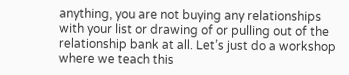anything, you are not buying any relationships with your list or drawing of or pulling out of the relationship bank at all. Let’s just do a workshop where we teach this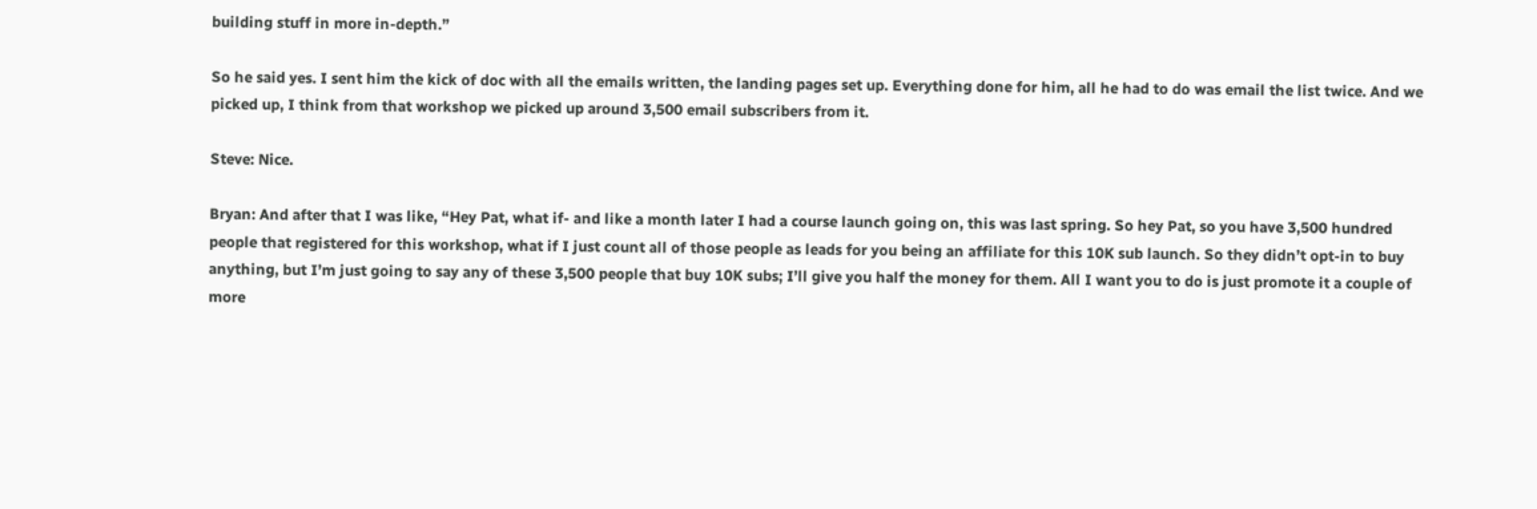building stuff in more in-depth.”

So he said yes. I sent him the kick of doc with all the emails written, the landing pages set up. Everything done for him, all he had to do was email the list twice. And we picked up, I think from that workshop we picked up around 3,500 email subscribers from it.

Steve: Nice.

Bryan: And after that I was like, “Hey Pat, what if- and like a month later I had a course launch going on, this was last spring. So hey Pat, so you have 3,500 hundred people that registered for this workshop, what if I just count all of those people as leads for you being an affiliate for this 10K sub launch. So they didn’t opt-in to buy anything, but I’m just going to say any of these 3,500 people that buy 10K subs; I’ll give you half the money for them. All I want you to do is just promote it a couple of more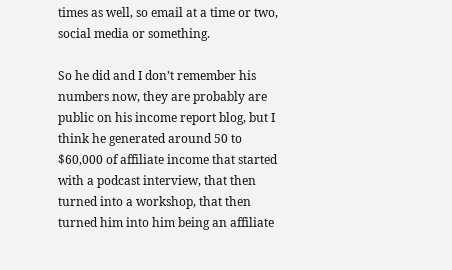times as well, so email at a time or two, social media or something.

So he did and I don’t remember his numbers now, they are probably are public on his income report blog, but I think he generated around 50 to $60,000 of affiliate income that started with a podcast interview, that then turned into a workshop, that then turned him into him being an affiliate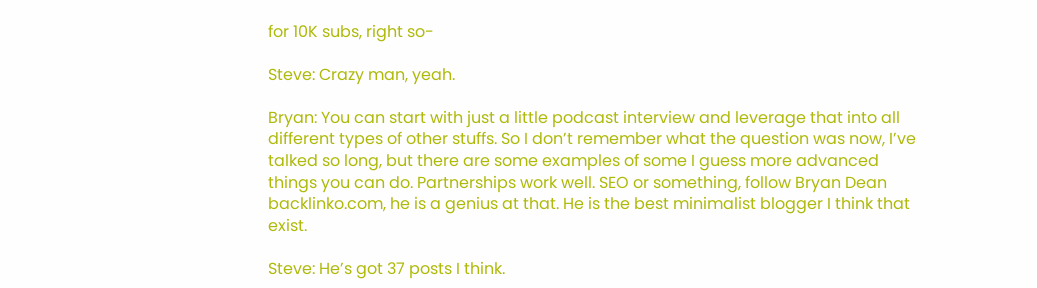for 10K subs, right so-

Steve: Crazy man, yeah.

Bryan: You can start with just a little podcast interview and leverage that into all different types of other stuffs. So I don’t remember what the question was now, I’ve talked so long, but there are some examples of some I guess more advanced things you can do. Partnerships work well. SEO or something, follow Bryan Dean backlinko.com, he is a genius at that. He is the best minimalist blogger I think that exist.

Steve: He’s got 37 posts I think.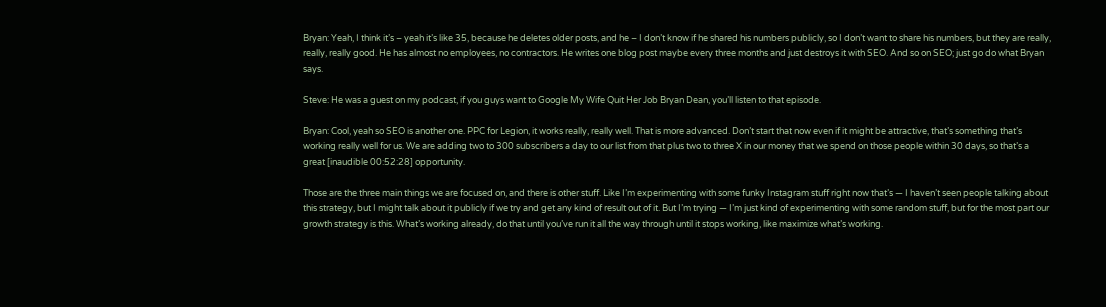Bryan: Yeah, I think it’s – yeah it’s like 35, because he deletes older posts, and he – I don’t know if he shared his numbers publicly, so I don’t want to share his numbers, but they are really, really, really good. He has almost no employees, no contractors. He writes one blog post maybe every three months and just destroys it with SEO. And so on SEO; just go do what Bryan says.

Steve: He was a guest on my podcast, if you guys want to Google My Wife Quit Her Job Bryan Dean, you’ll listen to that episode.

Bryan: Cool, yeah so SEO is another one. PPC for Legion, it works really, really well. That is more advanced. Don’t start that now even if it might be attractive, that’s something that’s working really well for us. We are adding two to 300 subscribers a day to our list from that plus two to three X in our money that we spend on those people within 30 days, so that’s a great [inaudible 00:52:28] opportunity.

Those are the three main things we are focused on, and there is other stuff. Like I’m experimenting with some funky Instagram stuff right now that’s — I haven’t seen people talking about this strategy, but I might talk about it publicly if we try and get any kind of result out of it. But I’m trying — I’m just kind of experimenting with some random stuff, but for the most part our growth strategy is this. What’s working already, do that until you’ve run it all the way through until it stops working, like maximize what’s working.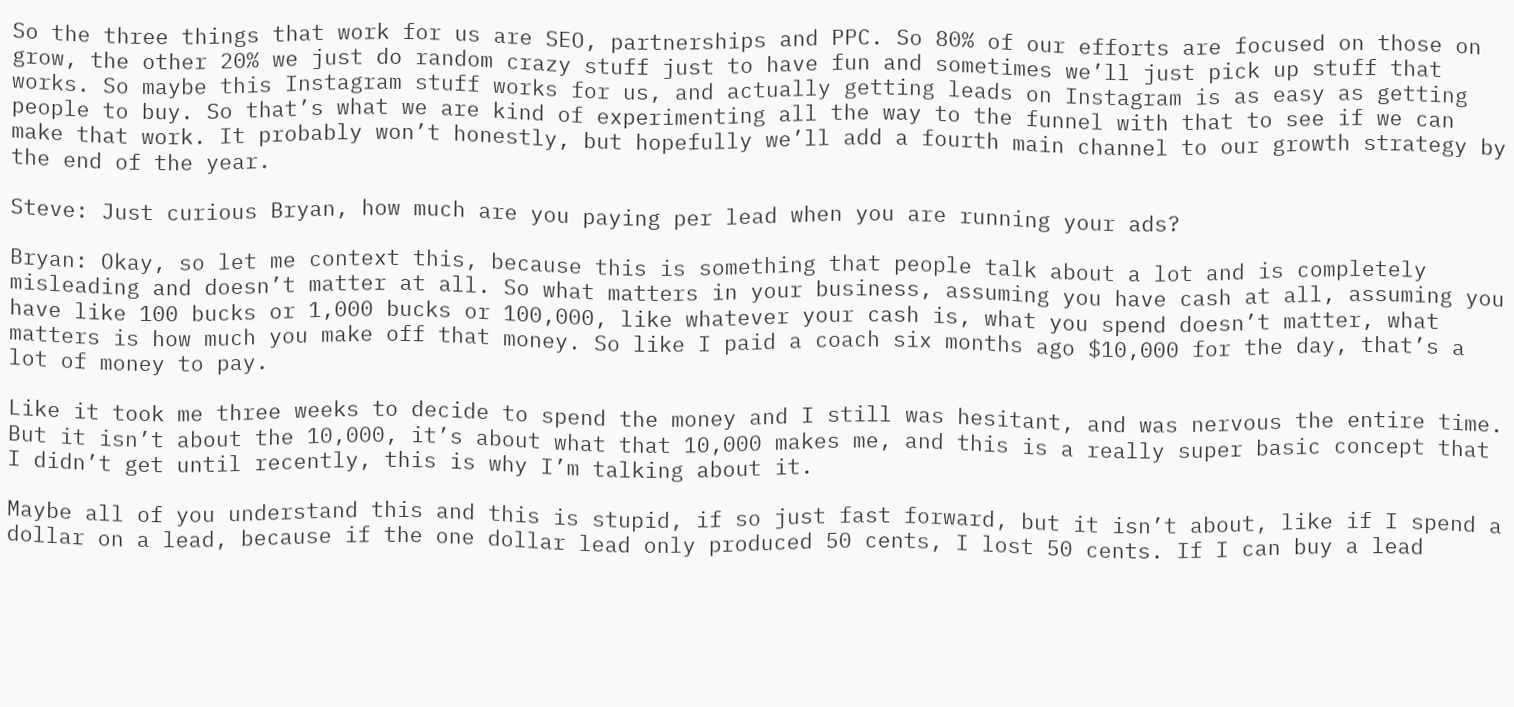So the three things that work for us are SEO, partnerships and PPC. So 80% of our efforts are focused on those on grow, the other 20% we just do random crazy stuff just to have fun and sometimes we’ll just pick up stuff that works. So maybe this Instagram stuff works for us, and actually getting leads on Instagram is as easy as getting people to buy. So that’s what we are kind of experimenting all the way to the funnel with that to see if we can make that work. It probably won’t honestly, but hopefully we’ll add a fourth main channel to our growth strategy by the end of the year.

Steve: Just curious Bryan, how much are you paying per lead when you are running your ads?

Bryan: Okay, so let me context this, because this is something that people talk about a lot and is completely misleading and doesn’t matter at all. So what matters in your business, assuming you have cash at all, assuming you have like 100 bucks or 1,000 bucks or 100,000, like whatever your cash is, what you spend doesn’t matter, what matters is how much you make off that money. So like I paid a coach six months ago $10,000 for the day, that’s a lot of money to pay.

Like it took me three weeks to decide to spend the money and I still was hesitant, and was nervous the entire time. But it isn’t about the 10,000, it’s about what that 10,000 makes me, and this is a really super basic concept that I didn’t get until recently, this is why I’m talking about it.

Maybe all of you understand this and this is stupid, if so just fast forward, but it isn’t about, like if I spend a dollar on a lead, because if the one dollar lead only produced 50 cents, I lost 50 cents. If I can buy a lead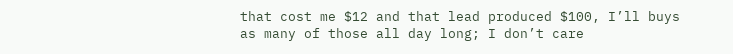that cost me $12 and that lead produced $100, I’ll buys as many of those all day long; I don’t care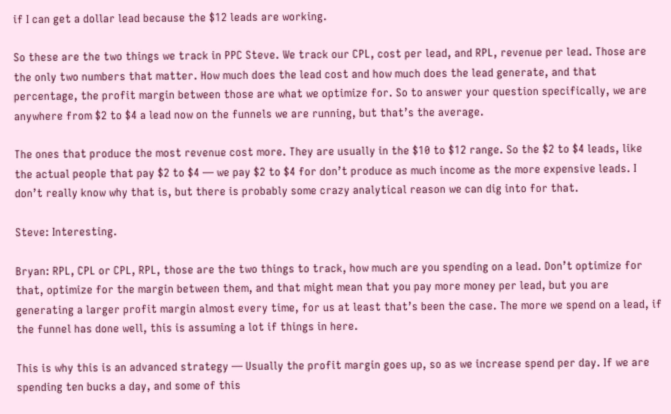if I can get a dollar lead because the $12 leads are working.

So these are the two things we track in PPC Steve. We track our CPL, cost per lead, and RPL, revenue per lead. Those are the only two numbers that matter. How much does the lead cost and how much does the lead generate, and that percentage, the profit margin between those are what we optimize for. So to answer your question specifically, we are anywhere from $2 to $4 a lead now on the funnels we are running, but that’s the average.

The ones that produce the most revenue cost more. They are usually in the $10 to $12 range. So the $2 to $4 leads, like the actual people that pay $2 to $4 — we pay $2 to $4 for don’t produce as much income as the more expensive leads. I don’t really know why that is, but there is probably some crazy analytical reason we can dig into for that.

Steve: Interesting.

Bryan: RPL, CPL or CPL, RPL, those are the two things to track, how much are you spending on a lead. Don’t optimize for that, optimize for the margin between them, and that might mean that you pay more money per lead, but you are generating a larger profit margin almost every time, for us at least that’s been the case. The more we spend on a lead, if the funnel has done well, this is assuming a lot if things in here.

This is why this is an advanced strategy — Usually the profit margin goes up, so as we increase spend per day. If we are spending ten bucks a day, and some of this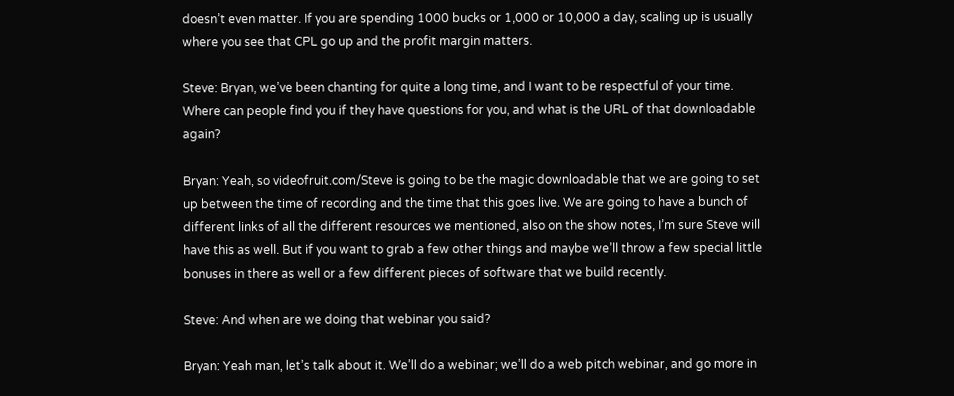doesn’t even matter. If you are spending 1000 bucks or 1,000 or 10,000 a day, scaling up is usually where you see that CPL go up and the profit margin matters.

Steve: Bryan, we’ve been chanting for quite a long time, and I want to be respectful of your time. Where can people find you if they have questions for you, and what is the URL of that downloadable again?

Bryan: Yeah, so videofruit.com/Steve is going to be the magic downloadable that we are going to set up between the time of recording and the time that this goes live. We are going to have a bunch of different links of all the different resources we mentioned, also on the show notes, I’m sure Steve will have this as well. But if you want to grab a few other things and maybe we’ll throw a few special little bonuses in there as well or a few different pieces of software that we build recently.

Steve: And when are we doing that webinar you said?

Bryan: Yeah man, let’s talk about it. We’ll do a webinar; we’ll do a web pitch webinar, and go more in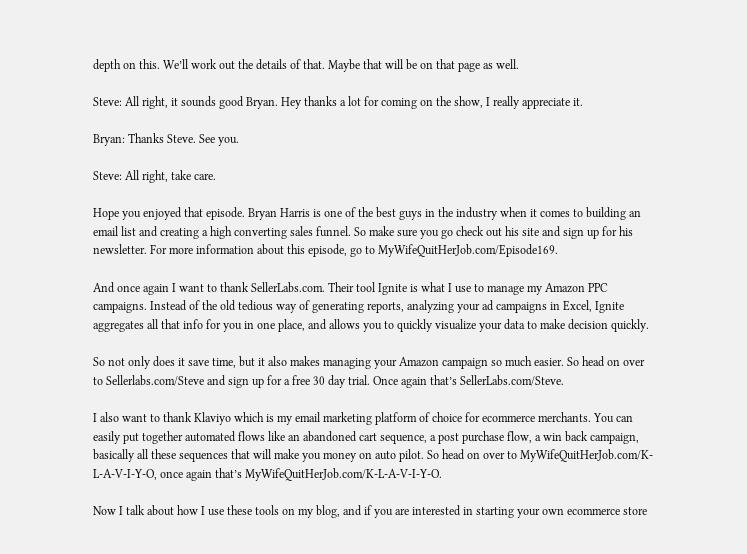depth on this. We’ll work out the details of that. Maybe that will be on that page as well.

Steve: All right, it sounds good Bryan. Hey thanks a lot for coming on the show, I really appreciate it.

Bryan: Thanks Steve. See you.

Steve: All right, take care.

Hope you enjoyed that episode. Bryan Harris is one of the best guys in the industry when it comes to building an email list and creating a high converting sales funnel. So make sure you go check out his site and sign up for his newsletter. For more information about this episode, go to MyWifeQuitHerJob.com/Episode169.

And once again I want to thank SellerLabs.com. Their tool Ignite is what I use to manage my Amazon PPC campaigns. Instead of the old tedious way of generating reports, analyzing your ad campaigns in Excel, Ignite aggregates all that info for you in one place, and allows you to quickly visualize your data to make decision quickly.

So not only does it save time, but it also makes managing your Amazon campaign so much easier. So head on over to Sellerlabs.com/Steve and sign up for a free 30 day trial. Once again that’s SellerLabs.com/Steve.

I also want to thank Klaviyo which is my email marketing platform of choice for ecommerce merchants. You can easily put together automated flows like an abandoned cart sequence, a post purchase flow, a win back campaign, basically all these sequences that will make you money on auto pilot. So head on over to MyWifeQuitHerJob.com/K-L-A-V-I-Y-O, once again that’s MyWifeQuitHerJob.com/K-L-A-V-I-Y-O.

Now I talk about how I use these tools on my blog, and if you are interested in starting your own ecommerce store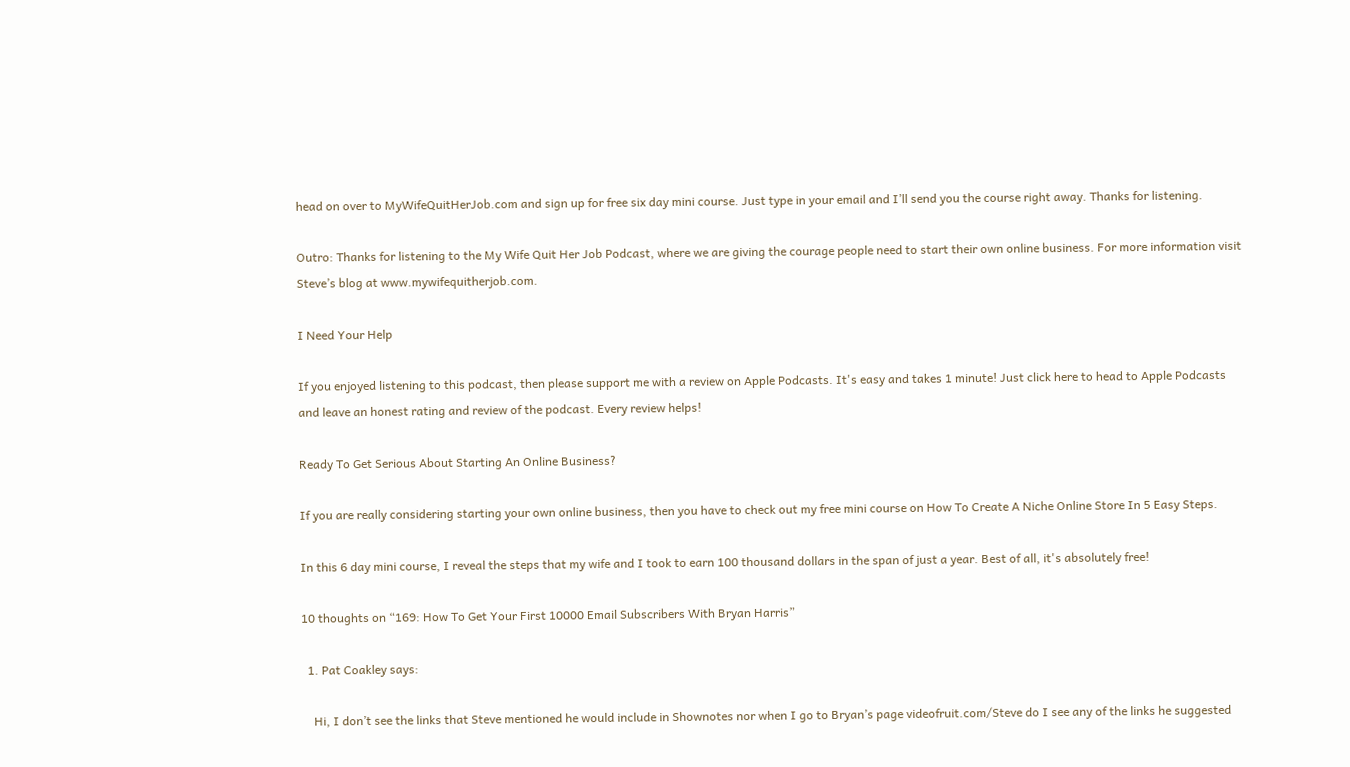head on over to MyWifeQuitHerJob.com and sign up for free six day mini course. Just type in your email and I’ll send you the course right away. Thanks for listening.

Outro: Thanks for listening to the My Wife Quit Her Job Podcast, where we are giving the courage people need to start their own online business. For more information visit Steve’s blog at www.mywifequitherjob.com.

I Need Your Help

If you enjoyed listening to this podcast, then please support me with a review on Apple Podcasts. It's easy and takes 1 minute! Just click here to head to Apple Podcasts and leave an honest rating and review of the podcast. Every review helps!

Ready To Get Serious About Starting An Online Business?

If you are really considering starting your own online business, then you have to check out my free mini course on How To Create A Niche Online Store In 5 Easy Steps.

In this 6 day mini course, I reveal the steps that my wife and I took to earn 100 thousand dollars in the span of just a year. Best of all, it's absolutely free!

10 thoughts on “169: How To Get Your First 10000 Email Subscribers With Bryan Harris”

  1. Pat Coakley says:

    Hi, I don’t see the links that Steve mentioned he would include in Shownotes nor when I go to Bryan’s page videofruit.com/Steve do I see any of the links he suggested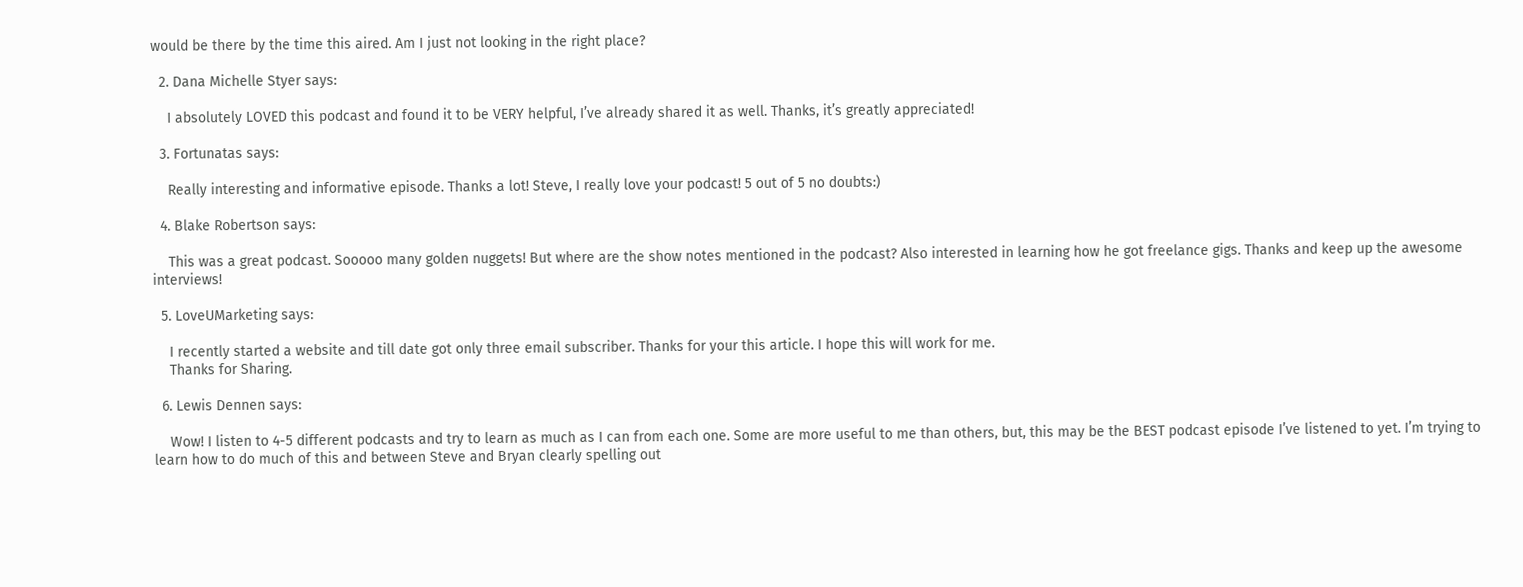would be there by the time this aired. Am I just not looking in the right place?

  2. Dana Michelle Styer says:

    I absolutely LOVED this podcast and found it to be VERY helpful, I’ve already shared it as well. Thanks, it’s greatly appreciated!

  3. Fortunatas says:

    Really interesting and informative episode. Thanks a lot! Steve, I really love your podcast! 5 out of 5 no doubts:)

  4. Blake Robertson says:

    This was a great podcast. Sooooo many golden nuggets! But where are the show notes mentioned in the podcast? Also interested in learning how he got freelance gigs. Thanks and keep up the awesome interviews!

  5. LoveUMarketing says:

    I recently started a website and till date got only three email subscriber. Thanks for your this article. I hope this will work for me.
    Thanks for Sharing.

  6. Lewis Dennen says:

    Wow! I listen to 4-5 different podcasts and try to learn as much as I can from each one. Some are more useful to me than others, but, this may be the BEST podcast episode I’ve listened to yet. I’m trying to learn how to do much of this and between Steve and Bryan clearly spelling out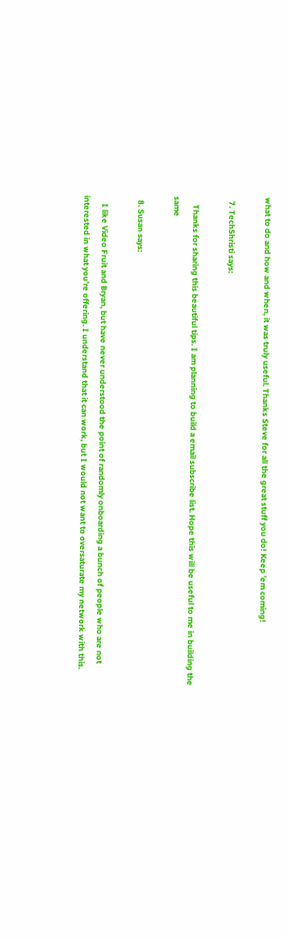what to do and how and when, it was truly useful. Thanks Steve for all the great stuff you do! Keep ’em coming!

  7. TechShristi says:

    Thanks for sharing this beautiful tips. I am planning to build a email subscribe list. Hope this will be useful to me in building the same

  8. Susan says:

    I like Video Fruit and Bryan, but have never understood the point of randomly onboarding a bunch of people who are not interested in what you’re offering. I understand that it can work, but I would not want to oversaturate my network with this.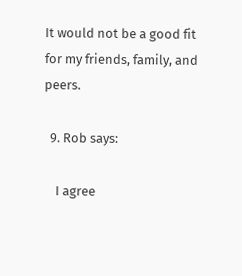It would not be a good fit for my friends, family, and peers.

  9. Rob says:

    I agree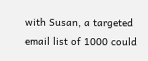with Susan, a targeted email list of 1000 could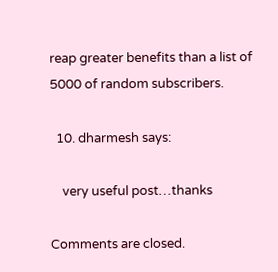reap greater benefits than a list of 5000 of random subscribers.

  10. dharmesh says:

    very useful post…thanks

Comments are closed.